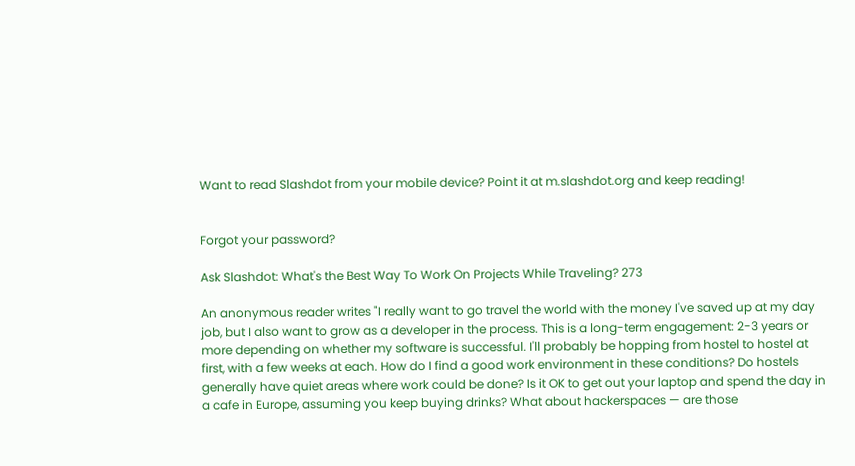Want to read Slashdot from your mobile device? Point it at m.slashdot.org and keep reading!


Forgot your password?

Ask Slashdot: What's the Best Way To Work On Projects While Traveling? 273

An anonymous reader writes "I really want to go travel the world with the money I've saved up at my day job, but I also want to grow as a developer in the process. This is a long-term engagement: 2-3 years or more depending on whether my software is successful. I'll probably be hopping from hostel to hostel at first, with a few weeks at each. How do I find a good work environment in these conditions? Do hostels generally have quiet areas where work could be done? Is it OK to get out your laptop and spend the day in a cafe in Europe, assuming you keep buying drinks? What about hackerspaces — are those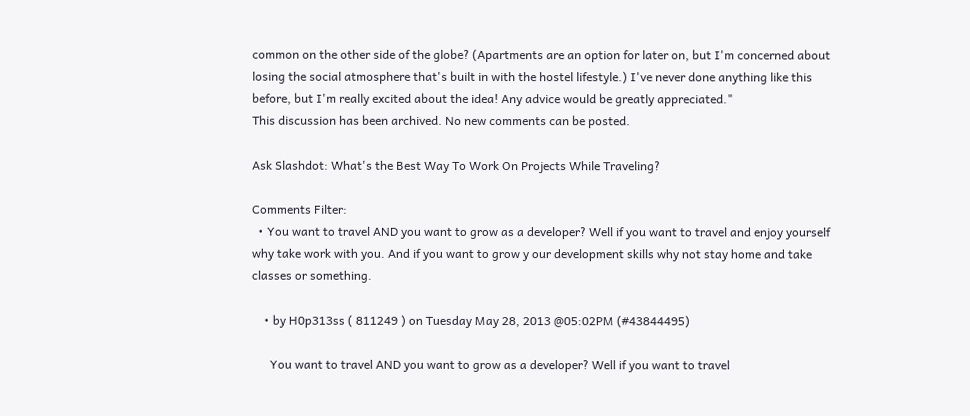common on the other side of the globe? (Apartments are an option for later on, but I'm concerned about losing the social atmosphere that's built in with the hostel lifestyle.) I've never done anything like this before, but I'm really excited about the idea! Any advice would be greatly appreciated."
This discussion has been archived. No new comments can be posted.

Ask Slashdot: What's the Best Way To Work On Projects While Traveling?

Comments Filter:
  • You want to travel AND you want to grow as a developer? Well if you want to travel and enjoy yourself why take work with you. And if you want to grow y our development skills why not stay home and take classes or something.

    • by H0p313ss ( 811249 ) on Tuesday May 28, 2013 @05:02PM (#43844495)

      You want to travel AND you want to grow as a developer? Well if you want to travel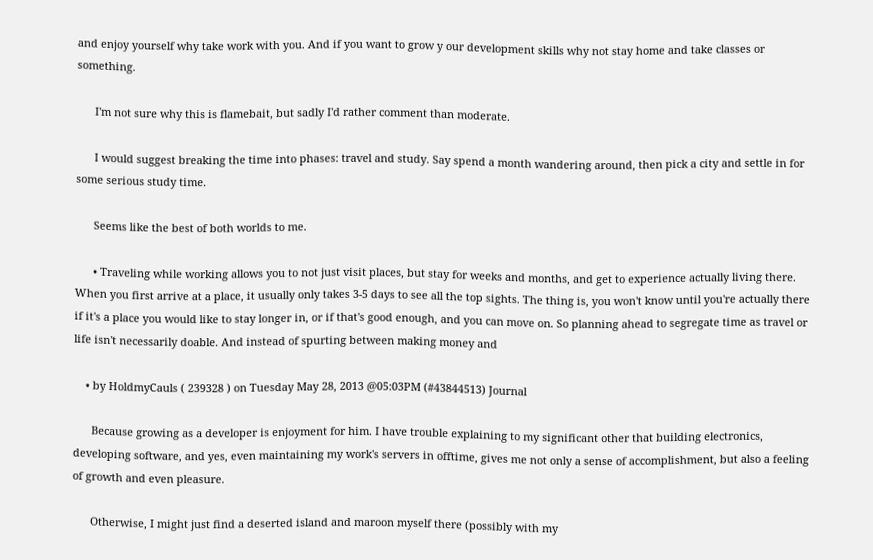and enjoy yourself why take work with you. And if you want to grow y our development skills why not stay home and take classes or something.

      I'm not sure why this is flamebait, but sadly I'd rather comment than moderate.

      I would suggest breaking the time into phases: travel and study. Say spend a month wandering around, then pick a city and settle in for some serious study time.

      Seems like the best of both worlds to me.

      • Traveling while working allows you to not just visit places, but stay for weeks and months, and get to experience actually living there. When you first arrive at a place, it usually only takes 3-5 days to see all the top sights. The thing is, you won't know until you're actually there if it's a place you would like to stay longer in, or if that's good enough, and you can move on. So planning ahead to segregate time as travel or life isn't necessarily doable. And instead of spurting between making money and

    • by HoldmyCauls ( 239328 ) on Tuesday May 28, 2013 @05:03PM (#43844513) Journal

      Because growing as a developer is enjoyment for him. I have trouble explaining to my significant other that building electronics, developing software, and yes, even maintaining my work's servers in offtime, gives me not only a sense of accomplishment, but also a feeling of growth and even pleasure.

      Otherwise, I might just find a deserted island and maroon myself there (possibly with my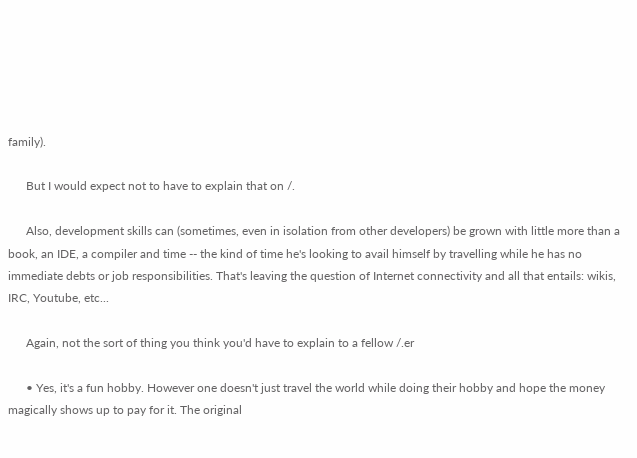family).

      But I would expect not to have to explain that on /.

      Also, development skills can (sometimes, even in isolation from other developers) be grown with little more than a book, an IDE, a compiler and time -- the kind of time he's looking to avail himself by travelling while he has no immediate debts or job responsibilities. That's leaving the question of Internet connectivity and all that entails: wikis, IRC, Youtube, etc...

      Again, not the sort of thing you think you'd have to explain to a fellow /.er

      • Yes, it's a fun hobby. However one doesn't just travel the world while doing their hobby and hope the money magically shows up to pay for it. The original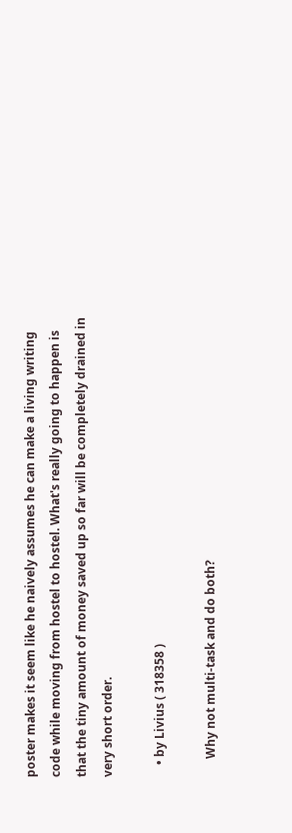poster makes it seem like he naively assumes he can make a living writing code while moving from hostel to hostel. What's really going to happen is that the tiny amount of money saved up so far will be completely drained in very short order.

    • by Livius ( 318358 )

      Why not multi-task and do both?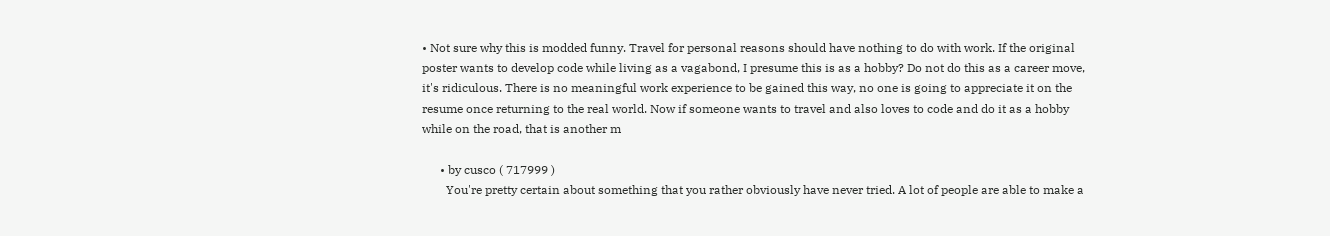• Not sure why this is modded funny. Travel for personal reasons should have nothing to do with work. If the original poster wants to develop code while living as a vagabond, I presume this is as a hobby? Do not do this as a career move, it's ridiculous. There is no meaningful work experience to be gained this way, no one is going to appreciate it on the resume once returning to the real world. Now if someone wants to travel and also loves to code and do it as a hobby while on the road, that is another m

      • by cusco ( 717999 )
        You're pretty certain about something that you rather obviously have never tried. A lot of people are able to make a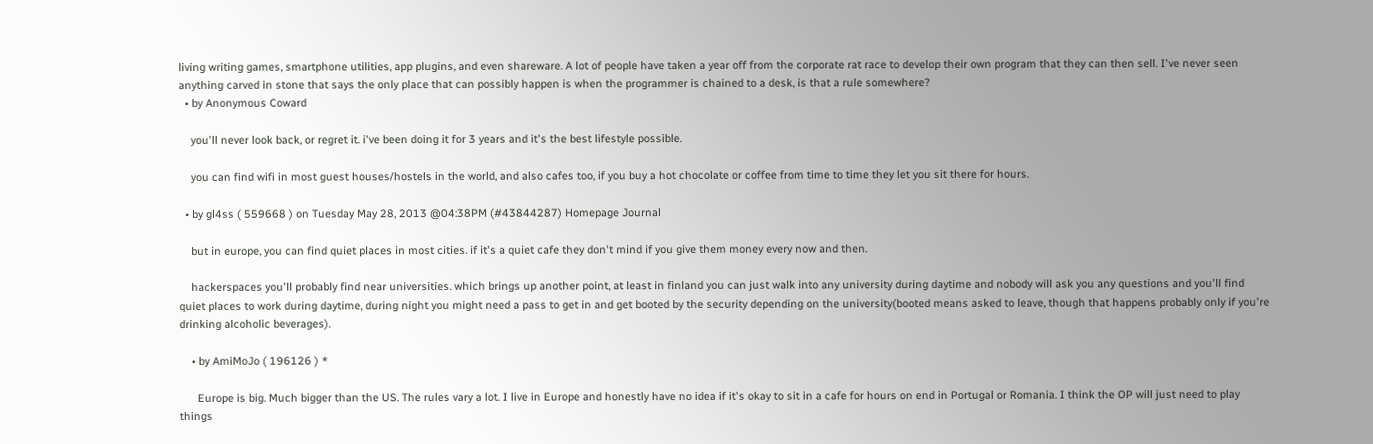living writing games, smartphone utilities, app plugins, and even shareware. A lot of people have taken a year off from the corporate rat race to develop their own program that they can then sell. I've never seen anything carved in stone that says the only place that can possibly happen is when the programmer is chained to a desk, is that a rule somewhere?
  • by Anonymous Coward

    you'll never look back, or regret it. i've been doing it for 3 years and it's the best lifestyle possible.

    you can find wifi in most guest houses/hostels in the world, and also cafes too, if you buy a hot chocolate or coffee from time to time they let you sit there for hours.

  • by gl4ss ( 559668 ) on Tuesday May 28, 2013 @04:38PM (#43844287) Homepage Journal

    but in europe, you can find quiet places in most cities. if it's a quiet cafe they don't mind if you give them money every now and then.

    hackerspaces you'll probably find near universities. which brings up another point, at least in finland you can just walk into any university during daytime and nobody will ask you any questions and you'll find quiet places to work during daytime, during night you might need a pass to get in and get booted by the security depending on the university(booted means asked to leave, though that happens probably only if you're drinking alcoholic beverages).

    • by AmiMoJo ( 196126 ) *

      Europe is big. Much bigger than the US. The rules vary a lot. I live in Europe and honestly have no idea if it's okay to sit in a cafe for hours on end in Portugal or Romania. I think the OP will just need to play things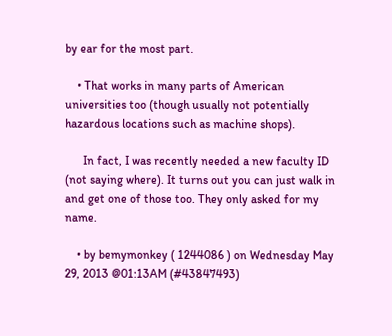by ear for the most part.

    • That works in many parts of American universities too (though usually not potentially hazardous locations such as machine shops).

      In fact, I was recently needed a new faculty ID (not saying where). It turns out you can just walk in and get one of those too. They only asked for my name.

    • by bemymonkey ( 1244086 ) on Wednesday May 29, 2013 @01:13AM (#43847493)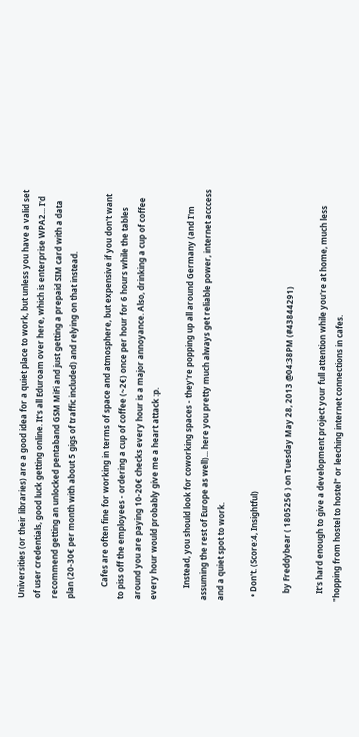Universities (or their libraries) are a good idea for a quiet place to work, but unless you have a valid set of user credentials, good luck getting online. It's all Eduroam over here, which is enterprise WPA2... I'd recommend getting an unlocked pentaband GSM MiFi and just getting a prepaid SIM card with a data plan (20-30€ per month with about 5 gigs of traffic included) and relying on that instead.

      Cafes are often fine for working in terms of space and atmosphere, but expensive if you don't want to piss off the employees - ordering a cup of coffee (~2€) once per hour for 6 hours while the tables around you are paying 10-20€ checks every hour is a major annoyance. Also, drinking a cup of coffee every hour would probably give me a heart attack :p.

      Instead, you should look for coworking spaces - they're popping up all around Germany (and I'm assuming the rest of Europe as well)... here you pretty much always get reliable power, internet acccess and a quiet spot to work.

  • Don't. (Score:4, Insightful)

    by Freddybear ( 1805256 ) on Tuesday May 28, 2013 @04:38PM (#43844291)

    It's hard enough to give a development project your full attention while you're at home, much less "hopping from hostel to hostel" or leeching internet connections in cafes.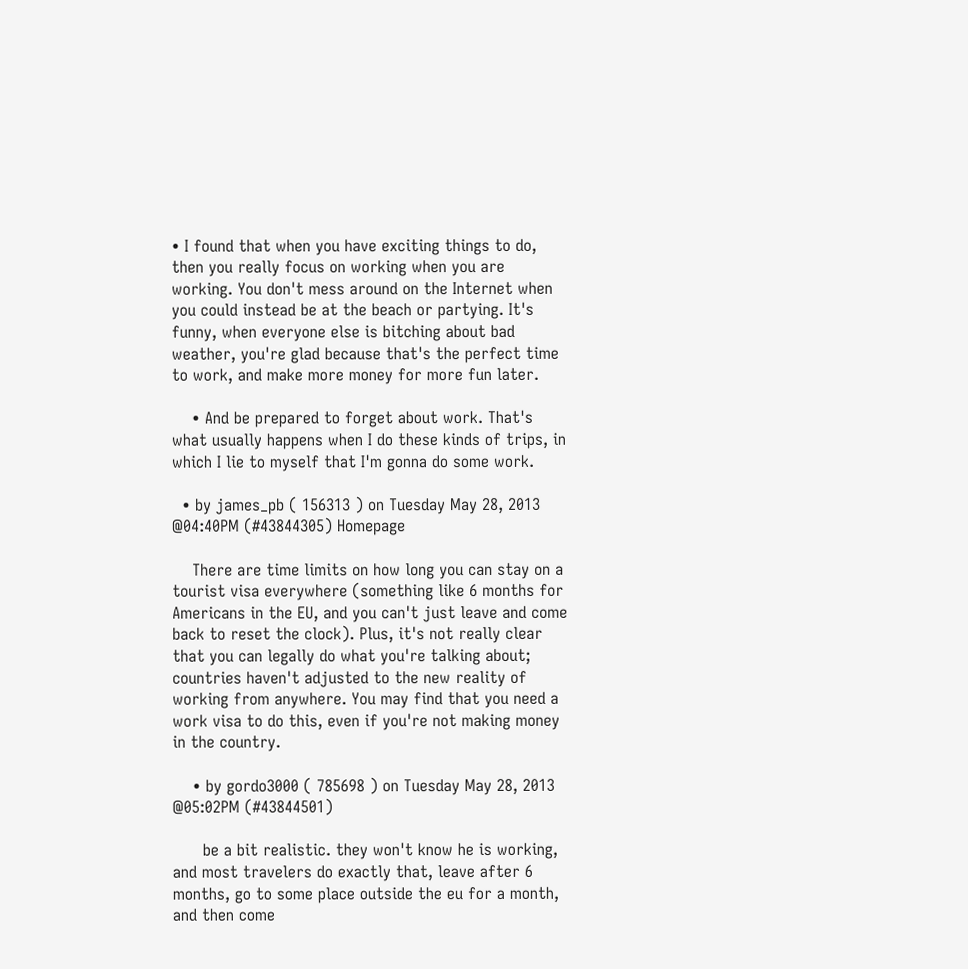• I found that when you have exciting things to do, then you really focus on working when you are working. You don't mess around on the Internet when you could instead be at the beach or partying. It's funny, when everyone else is bitching about bad weather, you're glad because that's the perfect time to work, and make more money for more fun later.

    • And be prepared to forget about work. That's what usually happens when I do these kinds of trips, in which I lie to myself that I'm gonna do some work.

  • by james_pb ( 156313 ) on Tuesday May 28, 2013 @04:40PM (#43844305) Homepage

    There are time limits on how long you can stay on a tourist visa everywhere (something like 6 months for Americans in the EU, and you can't just leave and come back to reset the clock). Plus, it's not really clear that you can legally do what you're talking about; countries haven't adjusted to the new reality of working from anywhere. You may find that you need a work visa to do this, even if you're not making money in the country.

    • by gordo3000 ( 785698 ) on Tuesday May 28, 2013 @05:02PM (#43844501)

      be a bit realistic. they won't know he is working, and most travelers do exactly that, leave after 6 months, go to some place outside the eu for a month, and then come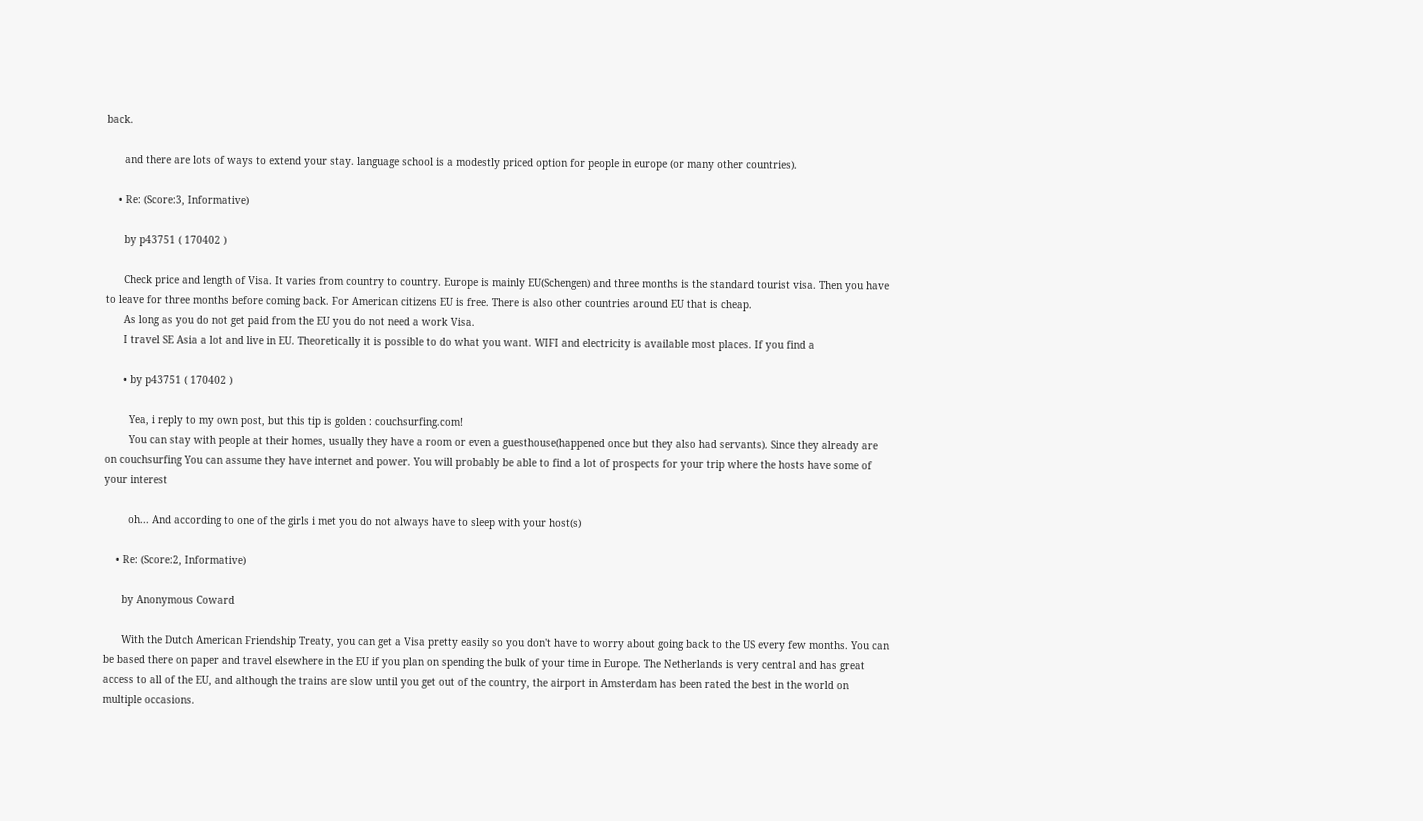back.

      and there are lots of ways to extend your stay. language school is a modestly priced option for people in europe (or many other countries).

    • Re: (Score:3, Informative)

      by p43751 ( 170402 )

      Check price and length of Visa. It varies from country to country. Europe is mainly EU(Schengen) and three months is the standard tourist visa. Then you have to leave for three months before coming back. For American citizens EU is free. There is also other countries around EU that is cheap.
      As long as you do not get paid from the EU you do not need a work Visa.
      I travel SE Asia a lot and live in EU. Theoretically it is possible to do what you want. WIFI and electricity is available most places. If you find a

      • by p43751 ( 170402 )

        Yea, i reply to my own post, but this tip is golden : couchsurfing.com!
        You can stay with people at their homes, usually they have a room or even a guesthouse(happened once but they also had servants). Since they already are on couchsurfing You can assume they have internet and power. You will probably be able to find a lot of prospects for your trip where the hosts have some of your interest

        oh... And according to one of the girls i met you do not always have to sleep with your host(s)

    • Re: (Score:2, Informative)

      by Anonymous Coward

      With the Dutch American Friendship Treaty, you can get a Visa pretty easily so you don't have to worry about going back to the US every few months. You can be based there on paper and travel elsewhere in the EU if you plan on spending the bulk of your time in Europe. The Netherlands is very central and has great access to all of the EU, and although the trains are slow until you get out of the country, the airport in Amsterdam has been rated the best in the world on multiple occasions.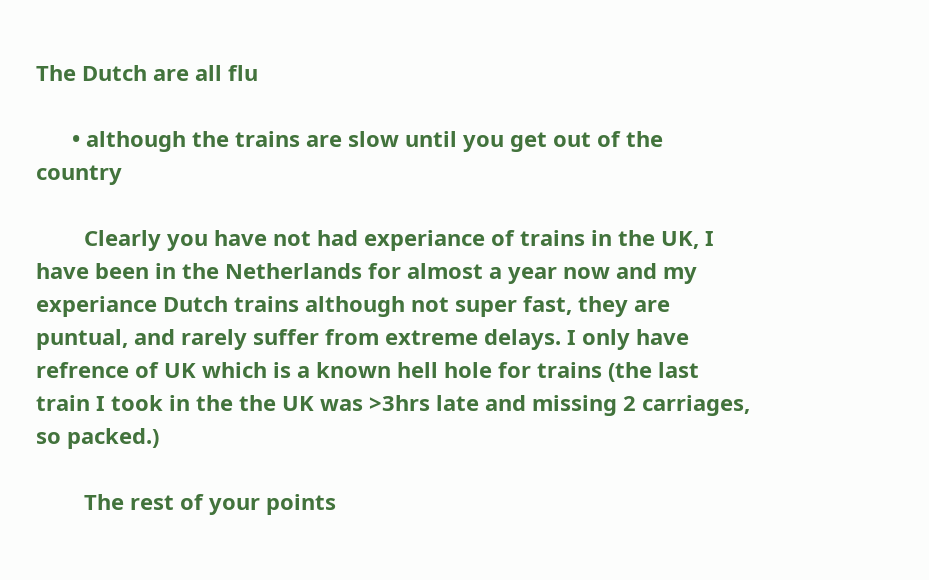The Dutch are all flu

      • although the trains are slow until you get out of the country

        Clearly you have not had experiance of trains in the UK, I have been in the Netherlands for almost a year now and my experiance Dutch trains although not super fast, they are puntual, and rarely suffer from extreme delays. I only have refrence of UK which is a known hell hole for trains (the last train I took in the the UK was >3hrs late and missing 2 carriages, so packed.)

        The rest of your points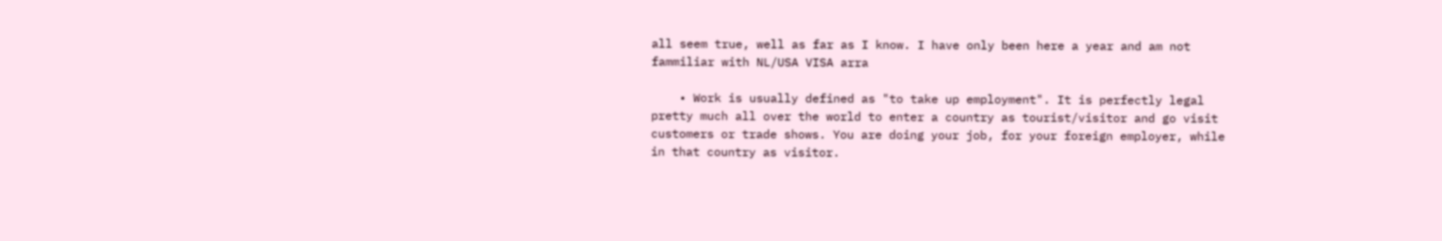all seem true, well as far as I know. I have only been here a year and am not fammiliar with NL/USA VISA arra

    • Work is usually defined as "to take up employment". It is perfectly legal pretty much all over the world to enter a country as tourist/visitor and go visit customers or trade shows. You are doing your job, for your foreign employer, while in that country as visitor.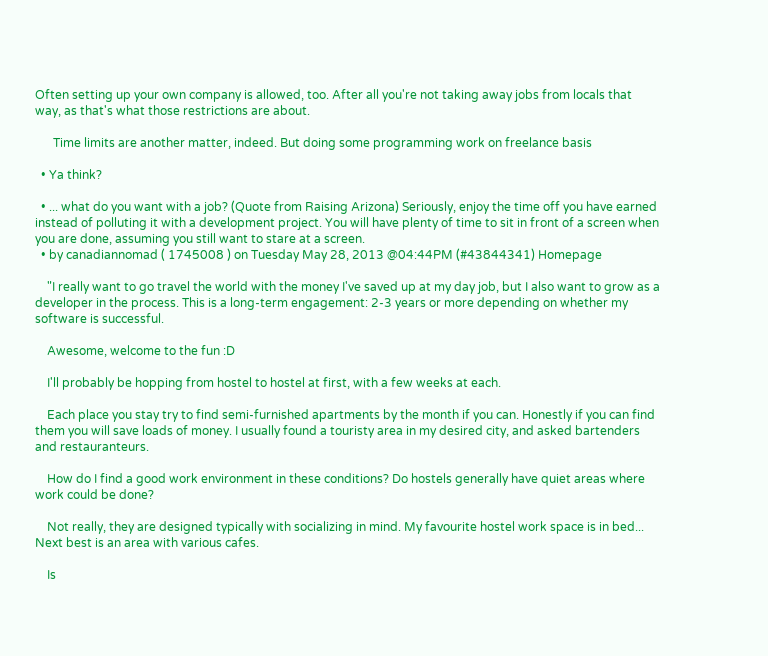Often setting up your own company is allowed, too. After all you're not taking away jobs from locals that way, as that's what those restrictions are about.

      Time limits are another matter, indeed. But doing some programming work on freelance basis

  • Ya think?

  • ... what do you want with a job? (Quote from Raising Arizona) Seriously, enjoy the time off you have earned instead of polluting it with a development project. You will have plenty of time to sit in front of a screen when you are done, assuming you still want to stare at a screen.
  • by canadiannomad ( 1745008 ) on Tuesday May 28, 2013 @04:44PM (#43844341) Homepage

    "I really want to go travel the world with the money I've saved up at my day job, but I also want to grow as a developer in the process. This is a long-term engagement: 2-3 years or more depending on whether my software is successful.

    Awesome, welcome to the fun :D

    I'll probably be hopping from hostel to hostel at first, with a few weeks at each.

    Each place you stay try to find semi-furnished apartments by the month if you can. Honestly if you can find them you will save loads of money. I usually found a touristy area in my desired city, and asked bartenders and restauranteurs.

    How do I find a good work environment in these conditions? Do hostels generally have quiet areas where work could be done?

    Not really, they are designed typically with socializing in mind. My favourite hostel work space is in bed... Next best is an area with various cafes.

    Is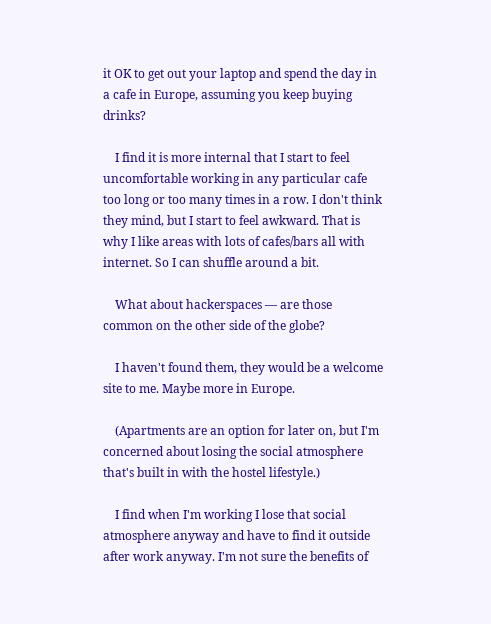it OK to get out your laptop and spend the day in a cafe in Europe, assuming you keep buying drinks?

    I find it is more internal that I start to feel uncomfortable working in any particular cafe too long or too many times in a row. I don't think they mind, but I start to feel awkward. That is why I like areas with lots of cafes/bars all with internet. So I can shuffle around a bit.

    What about hackerspaces — are those common on the other side of the globe?

    I haven't found them, they would be a welcome site to me. Maybe more in Europe.

    (Apartments are an option for later on, but I'm concerned about losing the social atmosphere that's built in with the hostel lifestyle.)

    I find when I'm working I lose that social atmosphere anyway and have to find it outside after work anyway. I'm not sure the benefits of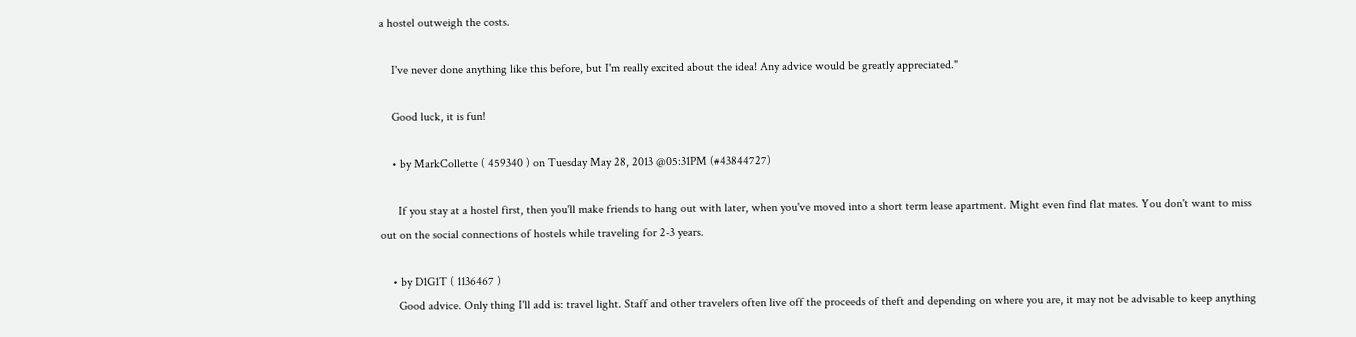a hostel outweigh the costs.

    I've never done anything like this before, but I'm really excited about the idea! Any advice would be greatly appreciated."

    Good luck, it is fun!

    • by MarkCollette ( 459340 ) on Tuesday May 28, 2013 @05:31PM (#43844727)

      If you stay at a hostel first, then you'll make friends to hang out with later, when you've moved into a short term lease apartment. Might even find flat mates. You don't want to miss out on the social connections of hostels while traveling for 2-3 years.

    • by D1G1T ( 1136467 )
      Good advice. Only thing I'll add is: travel light. Staff and other travelers often live off the proceeds of theft and depending on where you are, it may not be advisable to keep anything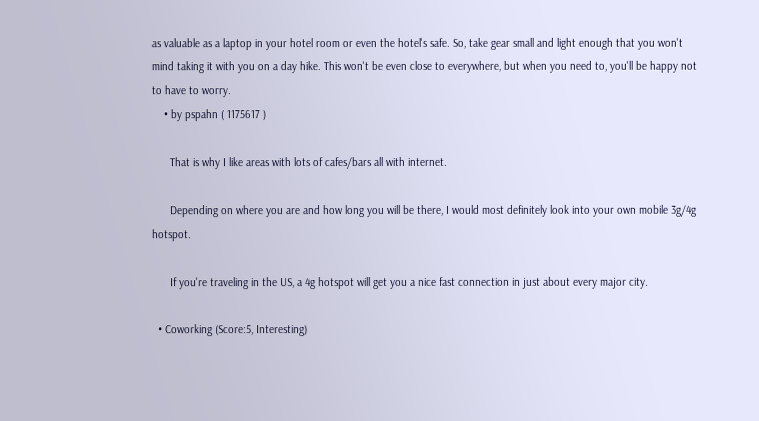as valuable as a laptop in your hotel room or even the hotel's safe. So, take gear small and light enough that you won't mind taking it with you on a day hike. This won't be even close to everywhere, but when you need to, you'll be happy not to have to worry.
    • by pspahn ( 1175617 )

      That is why I like areas with lots of cafes/bars all with internet.

      Depending on where you are and how long you will be there, I would most definitely look into your own mobile 3g/4g hotspot.

      If you're traveling in the US, a 4g hotspot will get you a nice fast connection in just about every major city.

  • Coworking (Score:5, Interesting)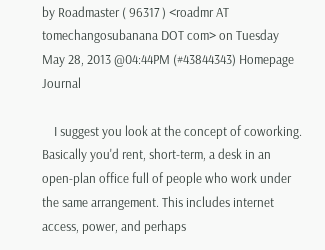by Roadmaster ( 96317 ) <roadmr AT tomechangosubanana DOT com> on Tuesday May 28, 2013 @04:44PM (#43844343) Homepage Journal

    I suggest you look at the concept of coworking. Basically you'd rent, short-term, a desk in an open-plan office full of people who work under the same arrangement. This includes internet access, power, and perhaps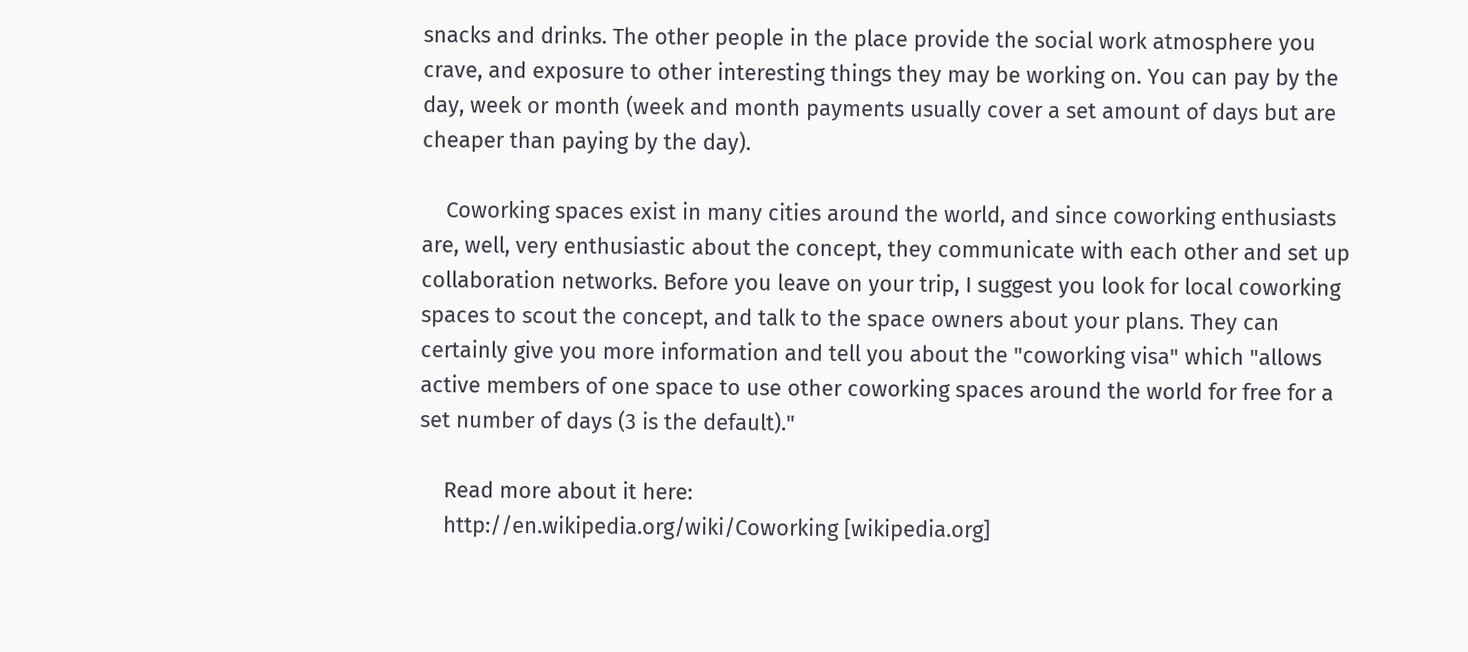snacks and drinks. The other people in the place provide the social work atmosphere you crave, and exposure to other interesting things they may be working on. You can pay by the day, week or month (week and month payments usually cover a set amount of days but are cheaper than paying by the day).

    Coworking spaces exist in many cities around the world, and since coworking enthusiasts are, well, very enthusiastic about the concept, they communicate with each other and set up collaboration networks. Before you leave on your trip, I suggest you look for local coworking spaces to scout the concept, and talk to the space owners about your plans. They can certainly give you more information and tell you about the "coworking visa" which "allows active members of one space to use other coworking spaces around the world for free for a set number of days (3 is the default)."

    Read more about it here:
    http://en.wikipedia.org/wiki/Coworking [wikipedia.org]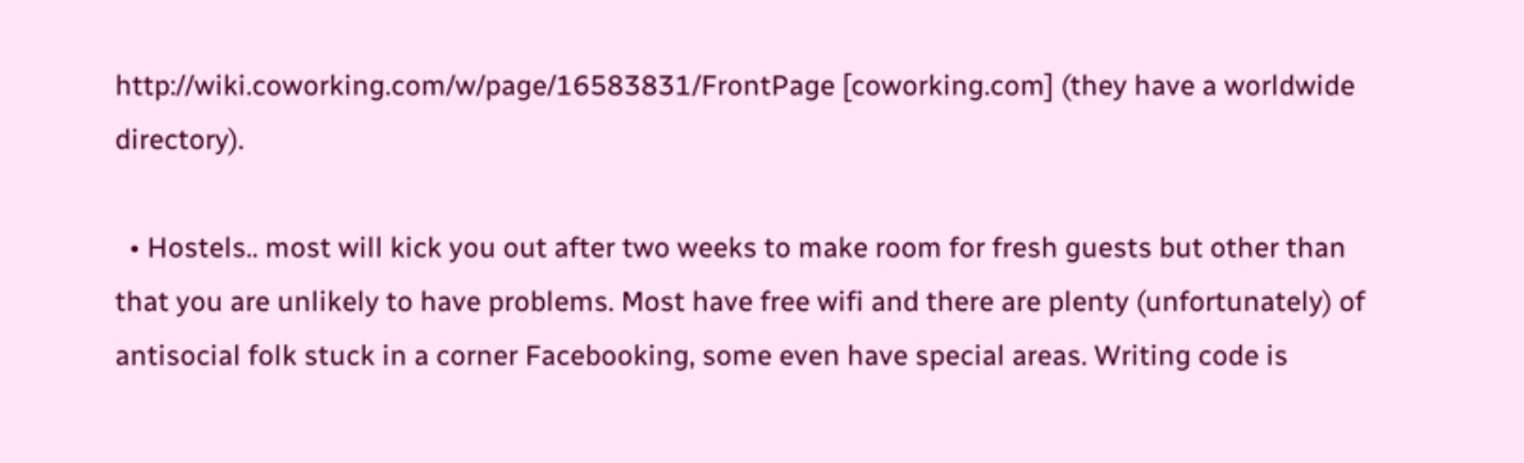http://wiki.coworking.com/w/page/16583831/FrontPage [coworking.com] (they have a worldwide directory).

  • Hostels.. most will kick you out after two weeks to make room for fresh guests but other than that you are unlikely to have problems. Most have free wifi and there are plenty (unfortunately) of antisocial folk stuck in a corner Facebooking, some even have special areas. Writing code is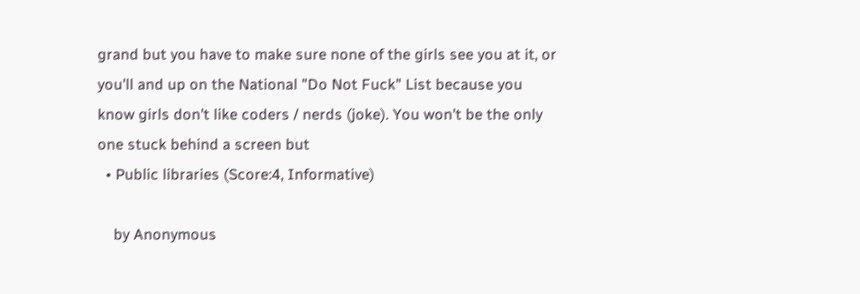grand but you have to make sure none of the girls see you at it, or you'll and up on the National "Do Not Fuck" List because you know girls don't like coders / nerds (joke). You won't be the only one stuck behind a screen but
  • Public libraries (Score:4, Informative)

    by Anonymous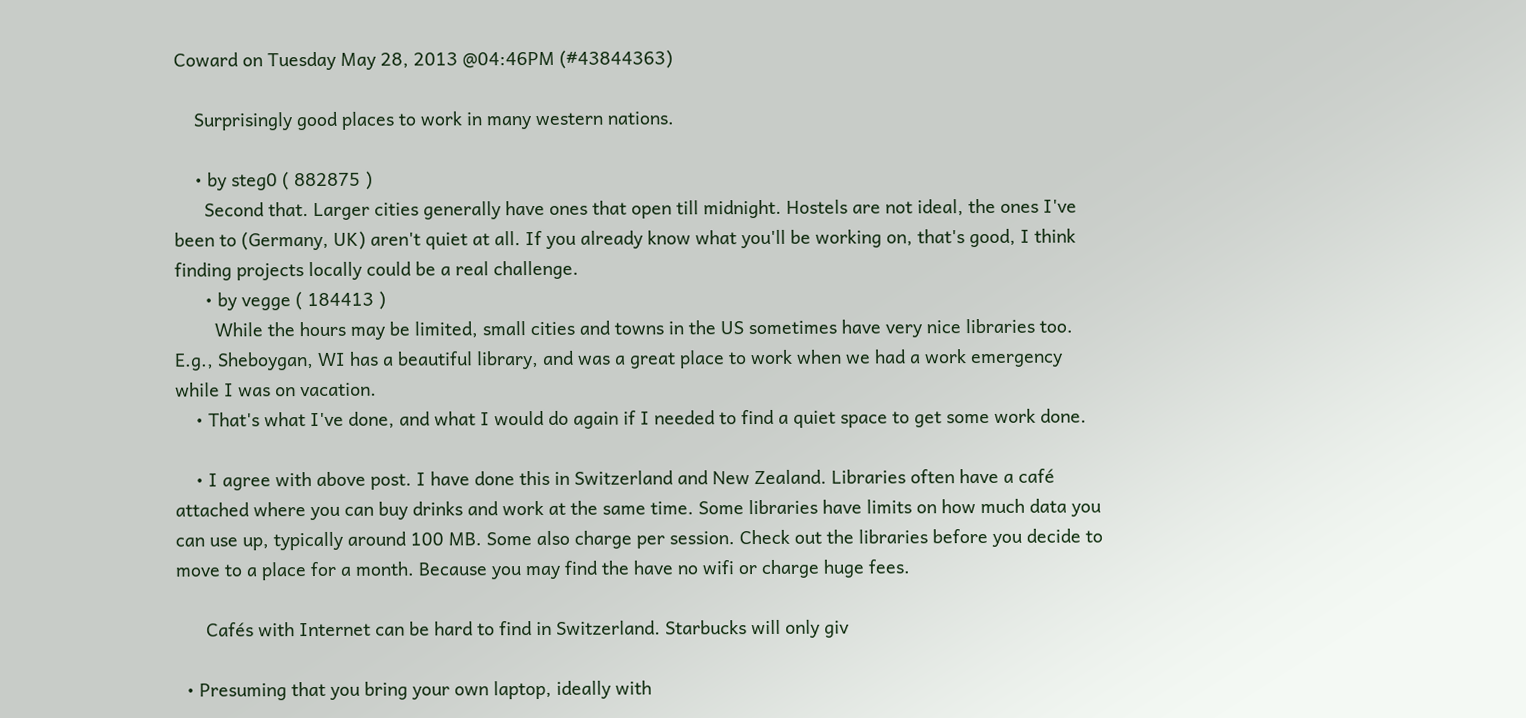Coward on Tuesday May 28, 2013 @04:46PM (#43844363)

    Surprisingly good places to work in many western nations.

    • by steg0 ( 882875 )
      Second that. Larger cities generally have ones that open till midnight. Hostels are not ideal, the ones I've been to (Germany, UK) aren't quiet at all. If you already know what you'll be working on, that's good, I think finding projects locally could be a real challenge.
      • by vegge ( 184413 )
        While the hours may be limited, small cities and towns in the US sometimes have very nice libraries too. E.g., Sheboygan, WI has a beautiful library, and was a great place to work when we had a work emergency while I was on vacation.
    • That's what I've done, and what I would do again if I needed to find a quiet space to get some work done.

    • I agree with above post. I have done this in Switzerland and New Zealand. Libraries often have a café attached where you can buy drinks and work at the same time. Some libraries have limits on how much data you can use up, typically around 100 MB. Some also charge per session. Check out the libraries before you decide to move to a place for a month. Because you may find the have no wifi or charge huge fees.

      Cafés with Internet can be hard to find in Switzerland. Starbucks will only giv

  • Presuming that you bring your own laptop, ideally with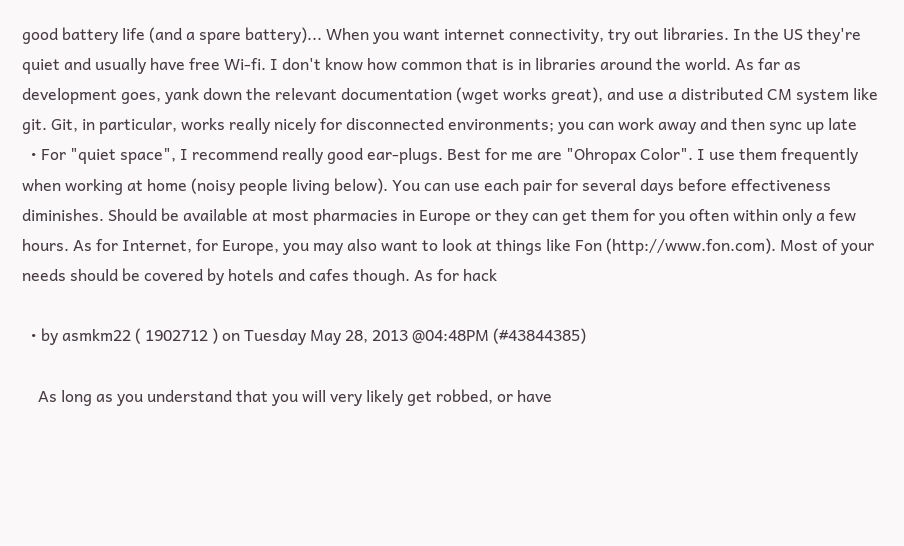good battery life (and a spare battery)... When you want internet connectivity, try out libraries. In the US they're quiet and usually have free Wi-fi. I don't know how common that is in libraries around the world. As far as development goes, yank down the relevant documentation (wget works great), and use a distributed CM system like git. Git, in particular, works really nicely for disconnected environments; you can work away and then sync up late
  • For "quiet space", I recommend really good ear-plugs. Best for me are "Ohropax Color". I use them frequently when working at home (noisy people living below). You can use each pair for several days before effectiveness diminishes. Should be available at most pharmacies in Europe or they can get them for you often within only a few hours. As for Internet, for Europe, you may also want to look at things like Fon (http://www.fon.com). Most of your needs should be covered by hotels and cafes though. As for hack

  • by asmkm22 ( 1902712 ) on Tuesday May 28, 2013 @04:48PM (#43844385)

    As long as you understand that you will very likely get robbed, or have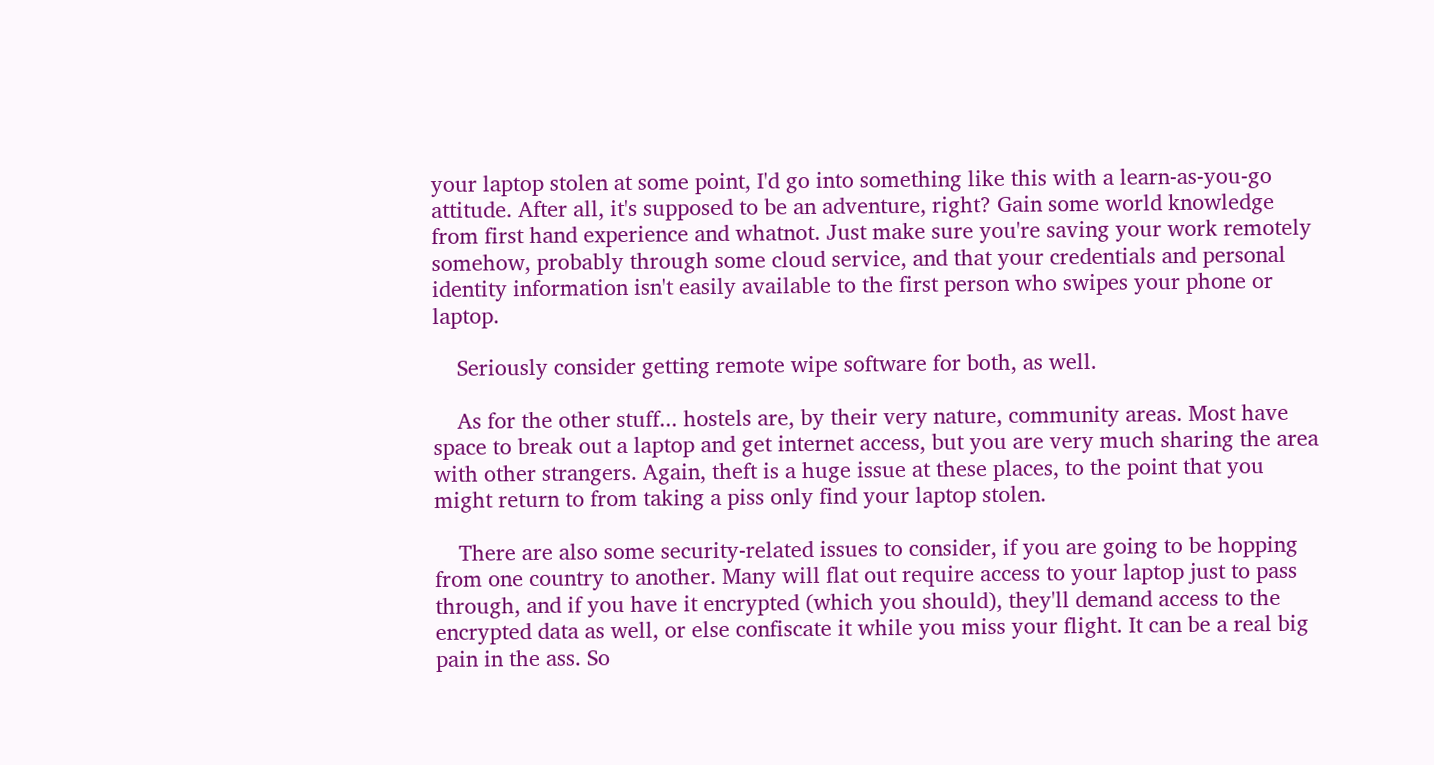your laptop stolen at some point, I'd go into something like this with a learn-as-you-go attitude. After all, it's supposed to be an adventure, right? Gain some world knowledge from first hand experience and whatnot. Just make sure you're saving your work remotely somehow, probably through some cloud service, and that your credentials and personal identity information isn't easily available to the first person who swipes your phone or laptop.

    Seriously consider getting remote wipe software for both, as well.

    As for the other stuff... hostels are, by their very nature, community areas. Most have space to break out a laptop and get internet access, but you are very much sharing the area with other strangers. Again, theft is a huge issue at these places, to the point that you might return to from taking a piss only find your laptop stolen.

    There are also some security-related issues to consider, if you are going to be hopping from one country to another. Many will flat out require access to your laptop just to pass through, and if you have it encrypted (which you should), they'll demand access to the encrypted data as well, or else confiscate it while you miss your flight. It can be a real big pain in the ass. So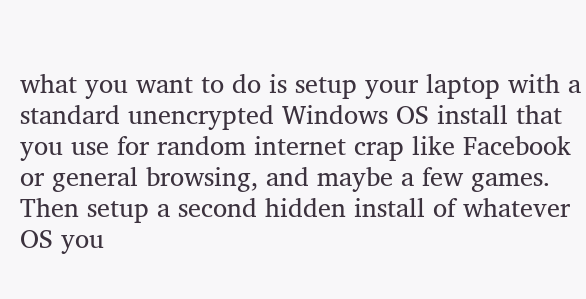what you want to do is setup your laptop with a standard unencrypted Windows OS install that you use for random internet crap like Facebook or general browsing, and maybe a few games. Then setup a second hidden install of whatever OS you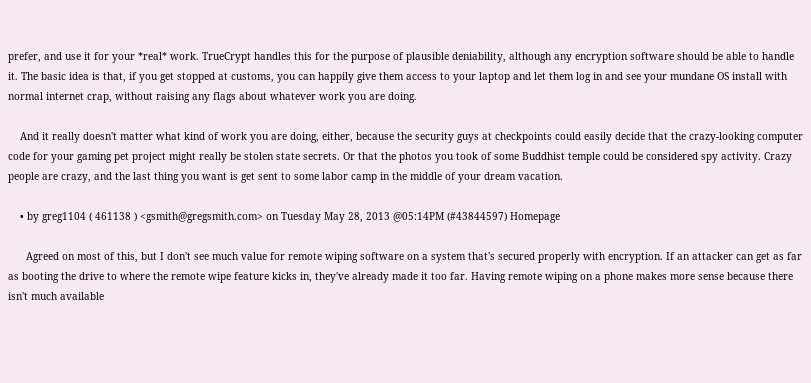prefer, and use it for your *real* work. TrueCrypt handles this for the purpose of plausible deniability, although any encryption software should be able to handle it. The basic idea is that, if you get stopped at customs, you can happily give them access to your laptop and let them log in and see your mundane OS install with normal internet crap, without raising any flags about whatever work you are doing.

    And it really doesn't matter what kind of work you are doing, either, because the security guys at checkpoints could easily decide that the crazy-looking computer code for your gaming pet project might really be stolen state secrets. Or that the photos you took of some Buddhist temple could be considered spy activity. Crazy people are crazy, and the last thing you want is get sent to some labor camp in the middle of your dream vacation.

    • by greg1104 ( 461138 ) <gsmith@gregsmith.com> on Tuesday May 28, 2013 @05:14PM (#43844597) Homepage

      Agreed on most of this, but I don't see much value for remote wiping software on a system that's secured properly with encryption. If an attacker can get as far as booting the drive to where the remote wipe feature kicks in, they've already made it too far. Having remote wiping on a phone makes more sense because there isn't much available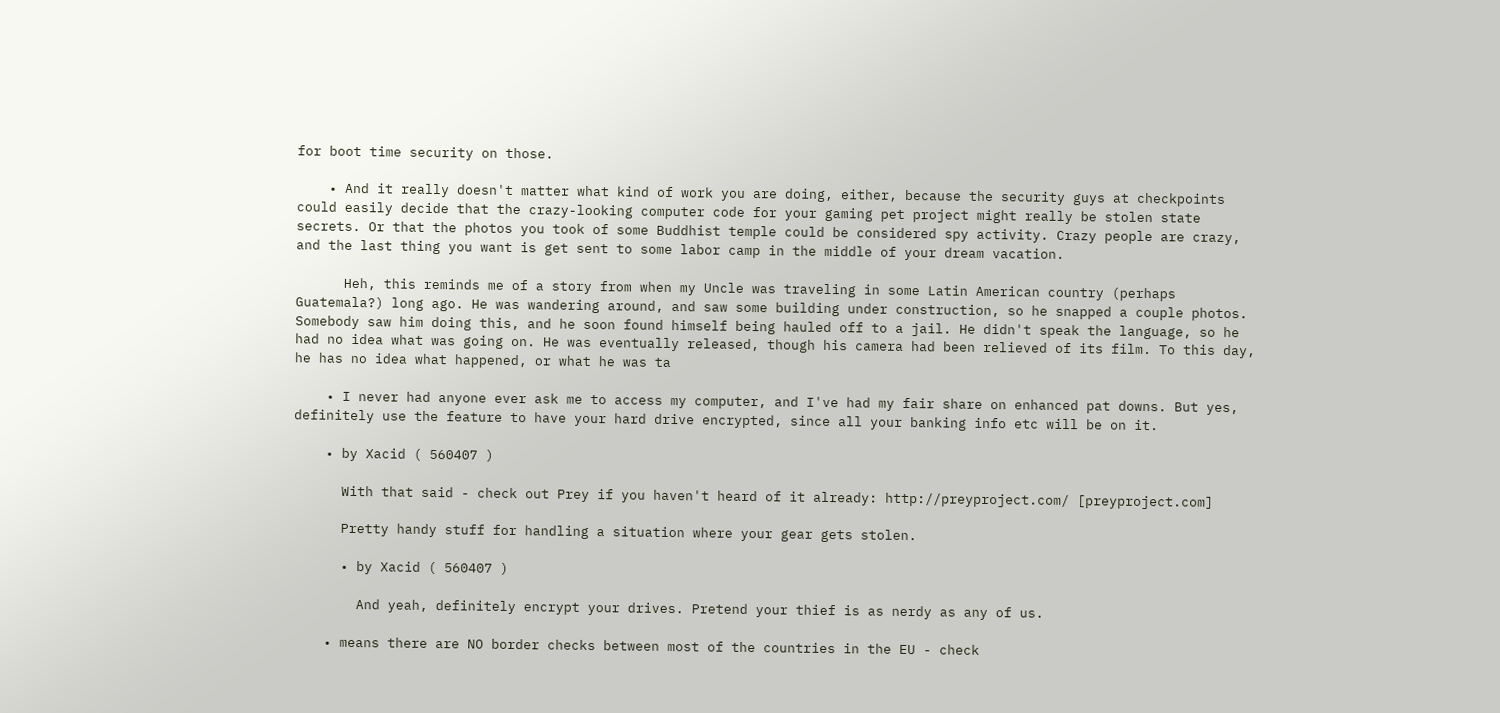for boot time security on those.

    • And it really doesn't matter what kind of work you are doing, either, because the security guys at checkpoints could easily decide that the crazy-looking computer code for your gaming pet project might really be stolen state secrets. Or that the photos you took of some Buddhist temple could be considered spy activity. Crazy people are crazy, and the last thing you want is get sent to some labor camp in the middle of your dream vacation.

      Heh, this reminds me of a story from when my Uncle was traveling in some Latin American country (perhaps Guatemala?) long ago. He was wandering around, and saw some building under construction, so he snapped a couple photos. Somebody saw him doing this, and he soon found himself being hauled off to a jail. He didn't speak the language, so he had no idea what was going on. He was eventually released, though his camera had been relieved of its film. To this day, he has no idea what happened, or what he was ta

    • I never had anyone ever ask me to access my computer, and I've had my fair share on enhanced pat downs. But yes, definitely use the feature to have your hard drive encrypted, since all your banking info etc will be on it.

    • by Xacid ( 560407 )

      With that said - check out Prey if you haven't heard of it already: http://preyproject.com/ [preyproject.com]

      Pretty handy stuff for handling a situation where your gear gets stolen.

      • by Xacid ( 560407 )

        And yeah, definitely encrypt your drives. Pretend your thief is as nerdy as any of us.

    • means there are NO border checks between most of the countries in the EU - check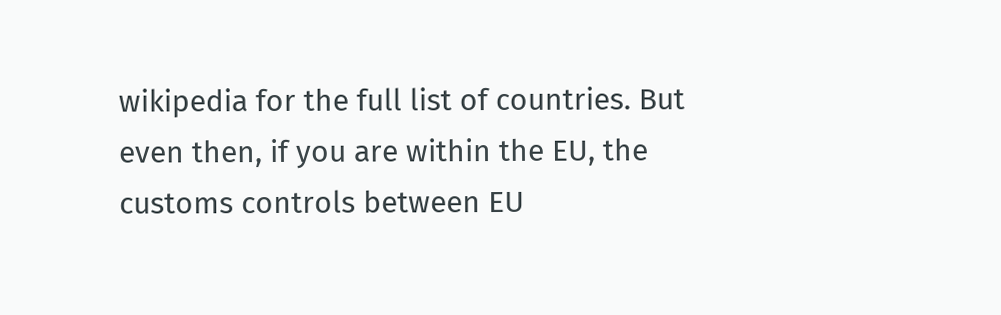wikipedia for the full list of countries. But even then, if you are within the EU, the customs controls between EU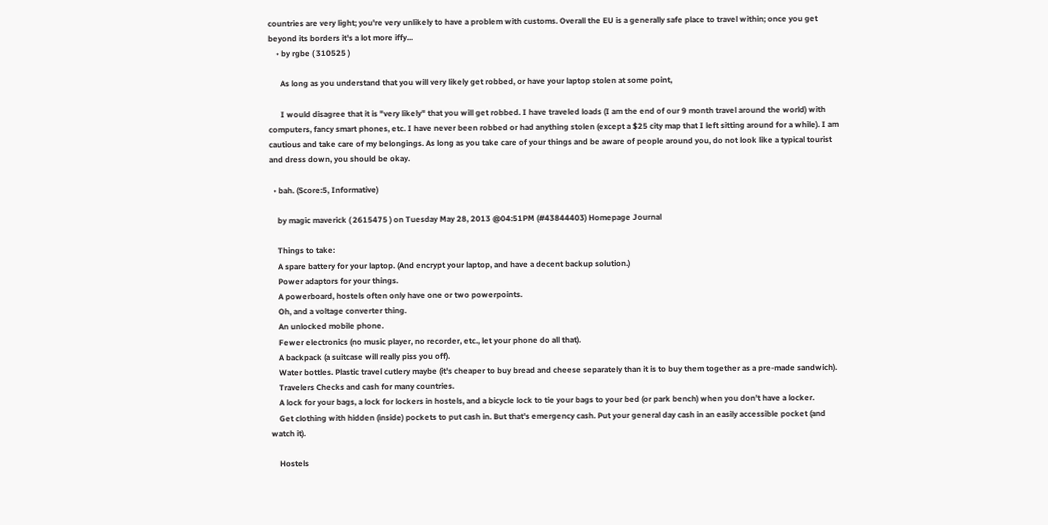countries are very light; you're very unlikely to have a problem with customs. Overall the EU is a generally safe place to travel within; once you get beyond its borders it's a lot more iffy...
    • by rgbe ( 310525 )

      As long as you understand that you will very likely get robbed, or have your laptop stolen at some point,

      I would disagree that it is "very likely" that you will get robbed. I have traveled loads (I am the end of our 9 month travel around the world) with computers, fancy smart phones, etc. I have never been robbed or had anything stolen (except a $25 city map that I left sitting around for a while). I am cautious and take care of my belongings. As long as you take care of your things and be aware of people around you, do not look like a typical tourist and dress down, you should be okay.

  • bah. (Score:5, Informative)

    by magic maverick ( 2615475 ) on Tuesday May 28, 2013 @04:51PM (#43844403) Homepage Journal

    Things to take:
    A spare battery for your laptop. (And encrypt your laptop, and have a decent backup solution.)
    Power adaptors for your things.
    A powerboard, hostels often only have one or two powerpoints.
    Oh, and a voltage converter thing.
    An unlocked mobile phone.
    Fewer electronics (no music player, no recorder, etc., let your phone do all that).
    A backpack (a suitcase will really piss you off).
    Water bottles. Plastic travel cutlery maybe (it's cheaper to buy bread and cheese separately than it is to buy them together as a pre-made sandwich).
    Travelers Checks and cash for many countries.
    A lock for your bags, a lock for lockers in hostels, and a bicycle lock to tie your bags to your bed (or park bench) when you don't have a locker.
    Get clothing with hidden (inside) pockets to put cash in. But that's emergency cash. Put your general day cash in an easily accessible pocket (and watch it).

    Hostels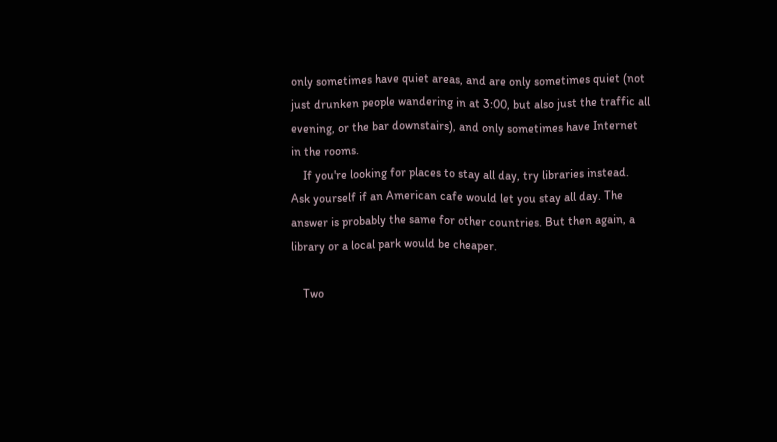only sometimes have quiet areas, and are only sometimes quiet (not just drunken people wandering in at 3:00, but also just the traffic all evening, or the bar downstairs), and only sometimes have Internet in the rooms.
    If you're looking for places to stay all day, try libraries instead. Ask yourself if an American cafe would let you stay all day. The answer is probably the same for other countries. But then again, a library or a local park would be cheaper.

    Two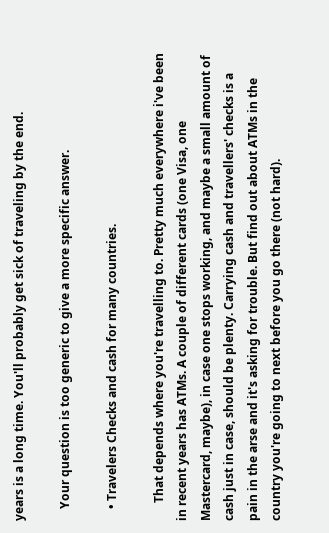years is a long time. You'll probably get sick of traveling by the end.

    Your question is too generic to give a more specific answer.

    • Travelers Checks and cash for many countries.

      That depends where you're travelling to. Pretty much everywhere i've been in recent years has ATMs. A couple of different cards (one Visa, one Mastercard, maybe), in case one stops working, and maybe a small amount of cash just in case, should be plenty. Carrying cash and travellers' checks is a pain in the arse and it's asking for trouble. But find out about ATMs in the country you're going to next before you go there (not hard).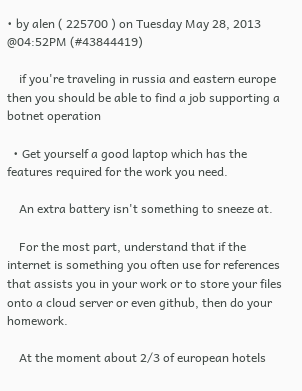• by alen ( 225700 ) on Tuesday May 28, 2013 @04:52PM (#43844419)

    if you're traveling in russia and eastern europe then you should be able to find a job supporting a botnet operation

  • Get yourself a good laptop which has the features required for the work you need.

    An extra battery isn't something to sneeze at.

    For the most part, understand that if the internet is something you often use for references that assists you in your work or to store your files onto a cloud server or even github, then do your homework.

    At the moment about 2/3 of european hotels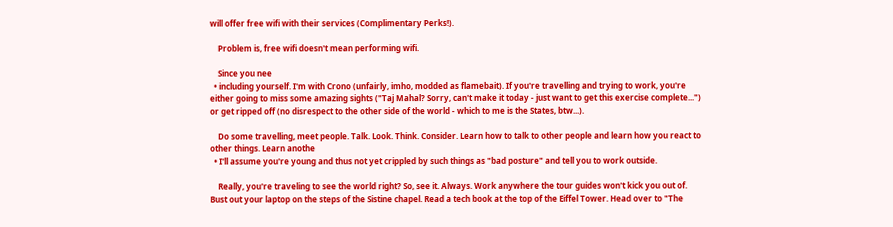will offer free wifi with their services (Complimentary Perks!).

    Problem is, free wifi doesn't mean performing wifi.

    Since you nee
  • including yourself. I'm with Crono (unfairly, imho, modded as flamebait). If you're travelling and trying to work, you're either going to miss some amazing sights ("Taj Mahal? Sorry, can't make it today - just want to get this exercise complete...") or get ripped off (no disrespect to the other side of the world - which to me is the States, btw...).

    Do some travelling, meet people. Talk. Look. Think. Consider. Learn how to talk to other people and learn how you react to other things. Learn anothe
  • I'll assume you're young and thus not yet crippled by such things as "bad posture" and tell you to work outside.

    Really, you're traveling to see the world right? So, see it. Always. Work anywhere the tour guides won't kick you out of. Bust out your laptop on the steps of the Sistine chapel. Read a tech book at the top of the Eiffel Tower. Head over to "The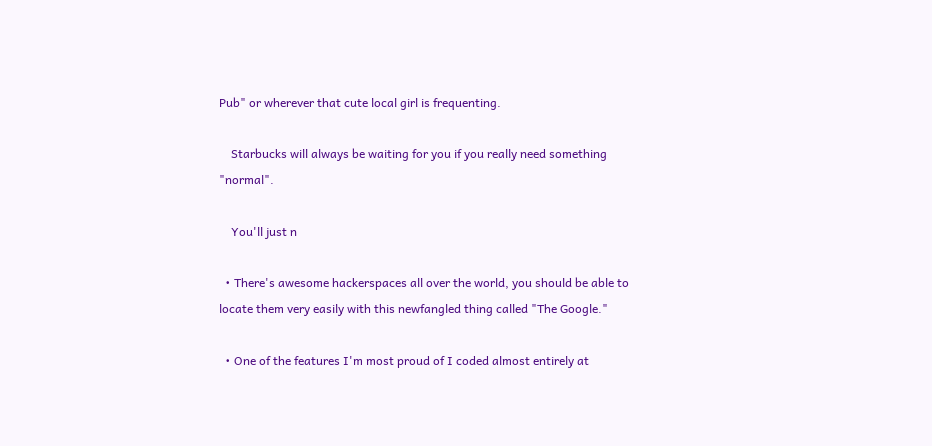Pub" or wherever that cute local girl is frequenting.

    Starbucks will always be waiting for you if you really need something "normal".

    You'll just n

  • There's awesome hackerspaces all over the world, you should be able to locate them very easily with this newfangled thing called "The Google."

  • One of the features I'm most proud of I coded almost entirely at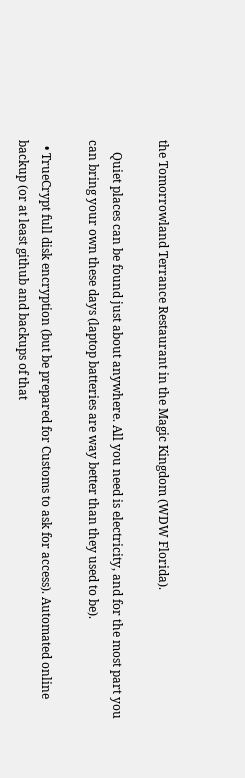the Tomorrowland Terrance Restaurant in the Magic Kingdom (WDW Florida).

    Quiet places can be found just about anywhere. All you need is electricity, and for the most part you can bring your own these days (laptop batteries are way better than they used to be).

  • TrueCrypt full disk encryption (but be prepared for Customs to ask for access). Automated online backup (or at least github and backups of that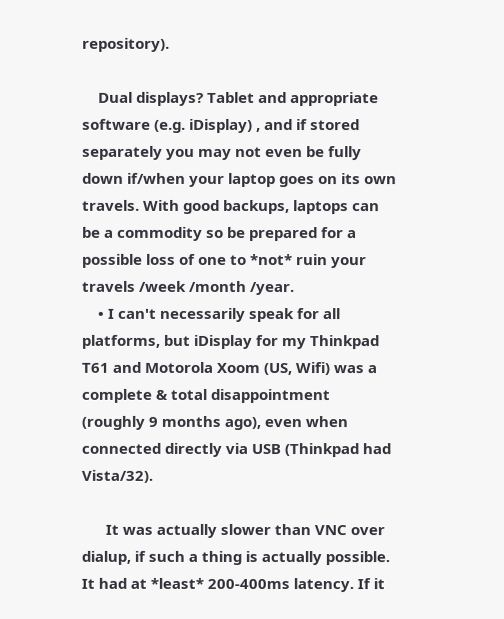repository).

    Dual displays? Tablet and appropriate software (e.g. iDisplay) , and if stored separately you may not even be fully down if/when your laptop goes on its own travels. With good backups, laptops can be a commodity so be prepared for a possible loss of one to *not* ruin your travels /week /month /year.
    • I can't necessarily speak for all platforms, but iDisplay for my Thinkpad T61 and Motorola Xoom (US, Wifi) was a complete & total disappointment (roughly 9 months ago), even when connected directly via USB (Thinkpad had Vista/32).

      It was actually slower than VNC over dialup, if such a thing is actually possible. It had at *least* 200-400ms latency. If it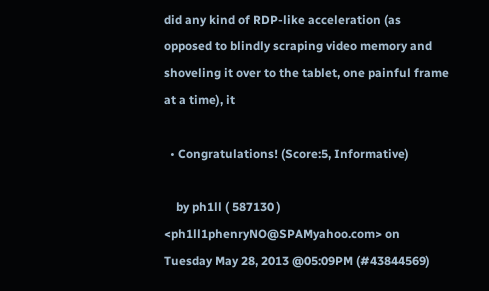did any kind of RDP-like acceleration (as opposed to blindly scraping video memory and shoveling it over to the tablet, one painful frame at a time), it

  • Congratulations! (Score:5, Informative)

    by ph1ll ( 587130 ) <ph1ll1phenryNO@SPAMyahoo.com> on Tuesday May 28, 2013 @05:09PM (#43844569)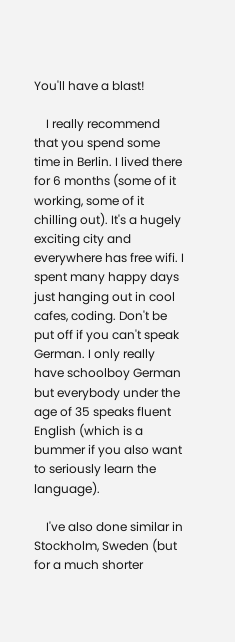You'll have a blast!

    I really recommend that you spend some time in Berlin. I lived there for 6 months (some of it working, some of it chilling out). It's a hugely exciting city and everywhere has free wifi. I spent many happy days just hanging out in cool cafes, coding. Don't be put off if you can't speak German. I only really have schoolboy German but everybody under the age of 35 speaks fluent English (which is a bummer if you also want to seriously learn the language).

    I've also done similar in Stockholm, Sweden (but for a much shorter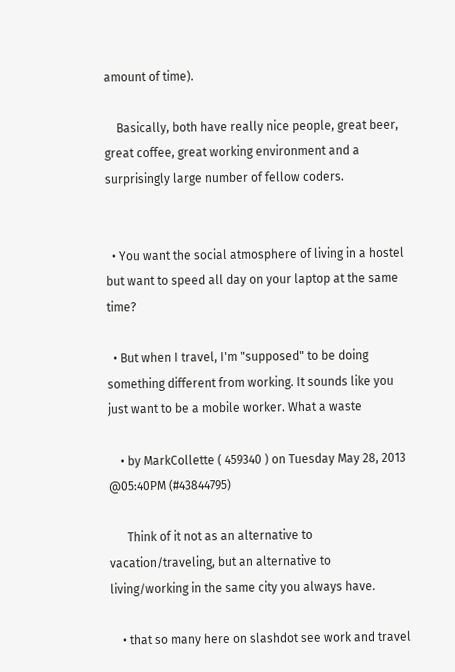amount of time).

    Basically, both have really nice people, great beer, great coffee, great working environment and a surprisingly large number of fellow coders.


  • You want the social atmosphere of living in a hostel but want to speed all day on your laptop at the same time?

  • But when I travel, I'm "supposed" to be doing something different from working. It sounds like you just want to be a mobile worker. What a waste

    • by MarkCollette ( 459340 ) on Tuesday May 28, 2013 @05:40PM (#43844795)

      Think of it not as an alternative to vacation/traveling, but an alternative to living/working in the same city you always have.

    • that so many here on slashdot see work and travel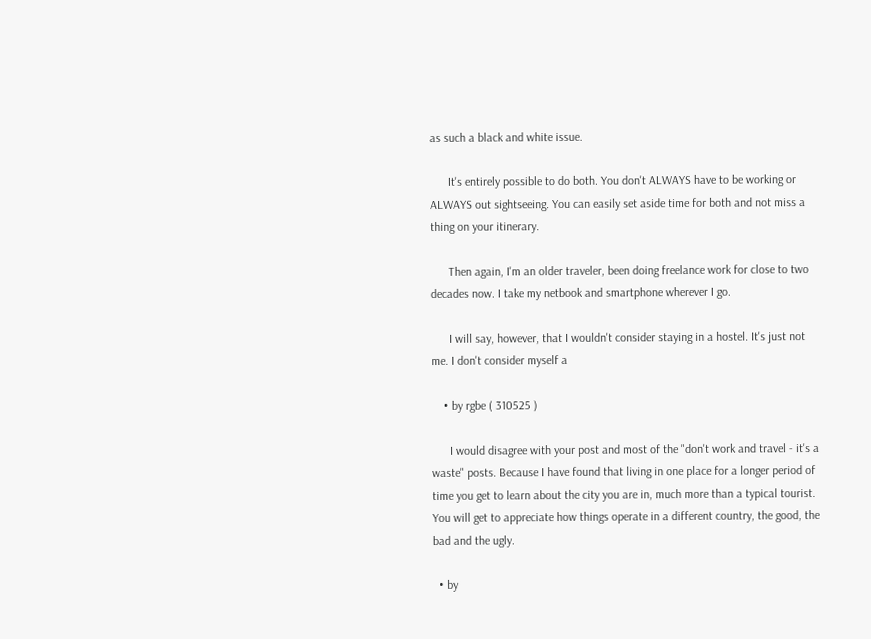as such a black and white issue.

      It's entirely possible to do both. You don't ALWAYS have to be working or ALWAYS out sightseeing. You can easily set aside time for both and not miss a thing on your itinerary.

      Then again, I'm an older traveler, been doing freelance work for close to two decades now. I take my netbook and smartphone wherever I go.

      I will say, however, that I wouldn't consider staying in a hostel. It's just not me. I don't consider myself a

    • by rgbe ( 310525 )

      I would disagree with your post and most of the "don't work and travel - it's a waste" posts. Because I have found that living in one place for a longer period of time you get to learn about the city you are in, much more than a typical tourist. You will get to appreciate how things operate in a different country, the good, the bad and the ugly.

  • by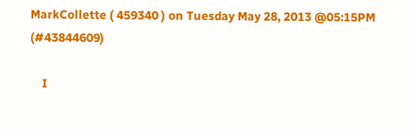MarkCollette ( 459340 ) on Tuesday May 28, 2013 @05:15PM (#43844609)

    I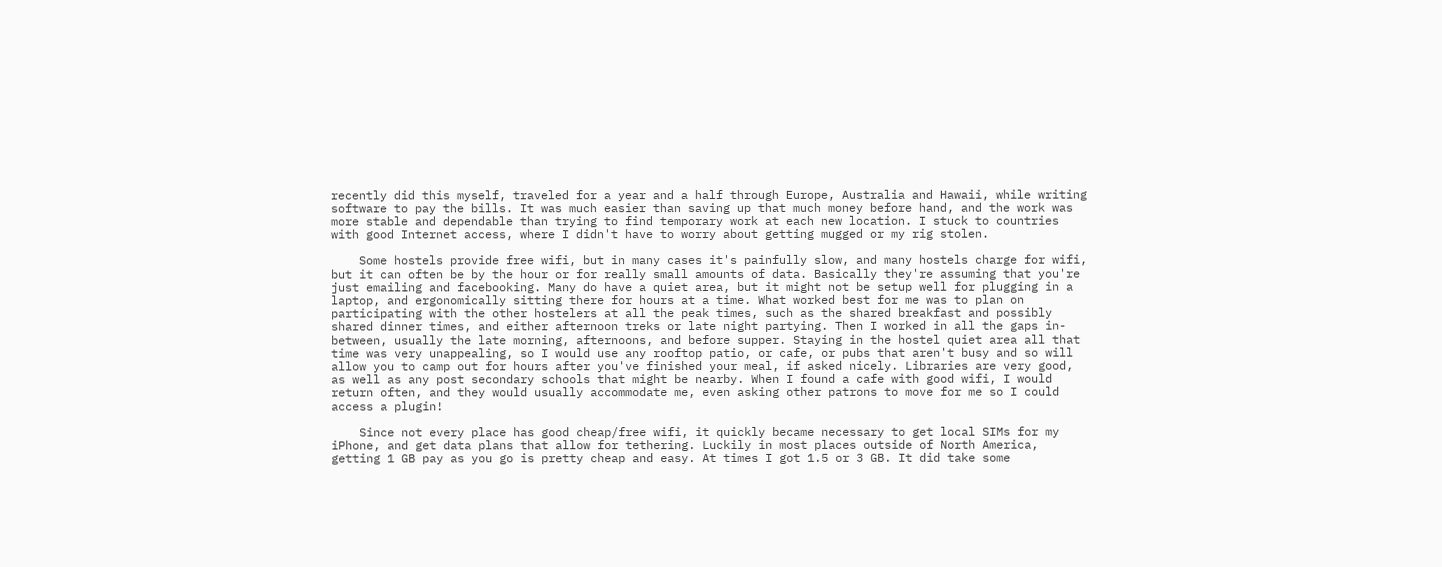recently did this myself, traveled for a year and a half through Europe, Australia and Hawaii, while writing software to pay the bills. It was much easier than saving up that much money before hand, and the work was more stable and dependable than trying to find temporary work at each new location. I stuck to countries with good Internet access, where I didn't have to worry about getting mugged or my rig stolen.

    Some hostels provide free wifi, but in many cases it's painfully slow, and many hostels charge for wifi, but it can often be by the hour or for really small amounts of data. Basically they're assuming that you're just emailing and facebooking. Many do have a quiet area, but it might not be setup well for plugging in a laptop, and ergonomically sitting there for hours at a time. What worked best for me was to plan on participating with the other hostelers at all the peak times, such as the shared breakfast and possibly shared dinner times, and either afternoon treks or late night partying. Then I worked in all the gaps in-between, usually the late morning, afternoons, and before supper. Staying in the hostel quiet area all that time was very unappealing, so I would use any rooftop patio, or cafe, or pubs that aren't busy and so will allow you to camp out for hours after you've finished your meal, if asked nicely. Libraries are very good, as well as any post secondary schools that might be nearby. When I found a cafe with good wifi, I would return often, and they would usually accommodate me, even asking other patrons to move for me so I could access a plugin!

    Since not every place has good cheap/free wifi, it quickly became necessary to get local SIMs for my iPhone, and get data plans that allow for tethering. Luckily in most places outside of North America, getting 1 GB pay as you go is pretty cheap and easy. At times I got 1.5 or 3 GB. It did take some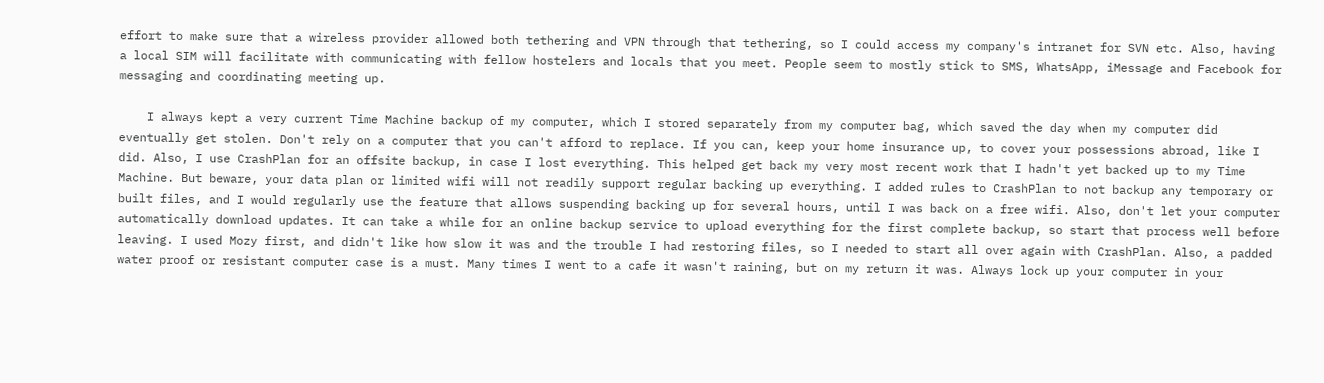effort to make sure that a wireless provider allowed both tethering and VPN through that tethering, so I could access my company's intranet for SVN etc. Also, having a local SIM will facilitate with communicating with fellow hostelers and locals that you meet. People seem to mostly stick to SMS, WhatsApp, iMessage and Facebook for messaging and coordinating meeting up.

    I always kept a very current Time Machine backup of my computer, which I stored separately from my computer bag, which saved the day when my computer did eventually get stolen. Don't rely on a computer that you can't afford to replace. If you can, keep your home insurance up, to cover your possessions abroad, like I did. Also, I use CrashPlan for an offsite backup, in case I lost everything. This helped get back my very most recent work that I hadn't yet backed up to my Time Machine. But beware, your data plan or limited wifi will not readily support regular backing up everything. I added rules to CrashPlan to not backup any temporary or built files, and I would regularly use the feature that allows suspending backing up for several hours, until I was back on a free wifi. Also, don't let your computer automatically download updates. It can take a while for an online backup service to upload everything for the first complete backup, so start that process well before leaving. I used Mozy first, and didn't like how slow it was and the trouble I had restoring files, so I needed to start all over again with CrashPlan. Also, a padded water proof or resistant computer case is a must. Many times I went to a cafe it wasn't raining, but on my return it was. Always lock up your computer in your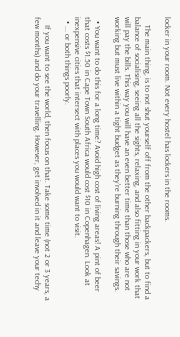locker in your room. Not every hostel has lockers in the rooms.

    The main thing, is to not shut yourself off from the other backpackers, but to find a balance of socialising, seeing all the sights, relaxing, and also fitting in your work that will pay the bills. This way you will have an even better time than those who are not working but must live within a tight budget as they're burning through their savings.

  • You want to do this for a long time? Avoid high cost of living areas! A pint of beer that costs $1.50 in Cape Town South Africa would cost $10 in Copenhagen. Look at inexpensive cities that intersect with places you would want to visit.
  • ... or both things poorly.

    If you want to see the world, then focus on that. Take some time (not 2 or 3 years, a few months) and do your travelling. However, get involved in it and leave your techy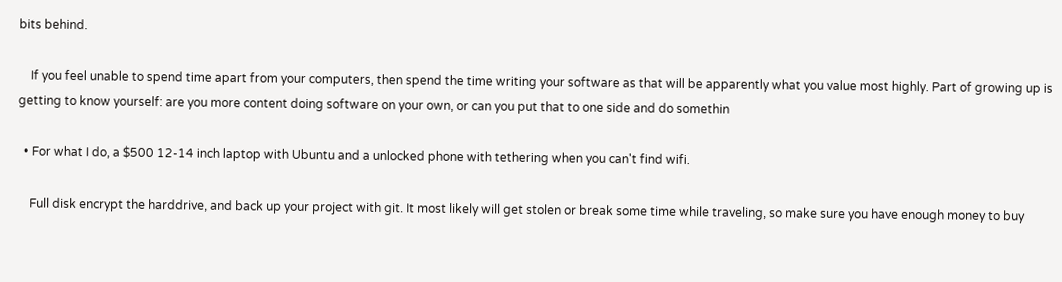bits behind.

    If you feel unable to spend time apart from your computers, then spend the time writing your software as that will be apparently what you value most highly. Part of growing up is getting to know yourself: are you more content doing software on your own, or can you put that to one side and do somethin

  • For what I do, a $500 12-14 inch laptop with Ubuntu and a unlocked phone with tethering when you can't find wifi.

    Full disk encrypt the harddrive, and back up your project with git. It most likely will get stolen or break some time while traveling, so make sure you have enough money to buy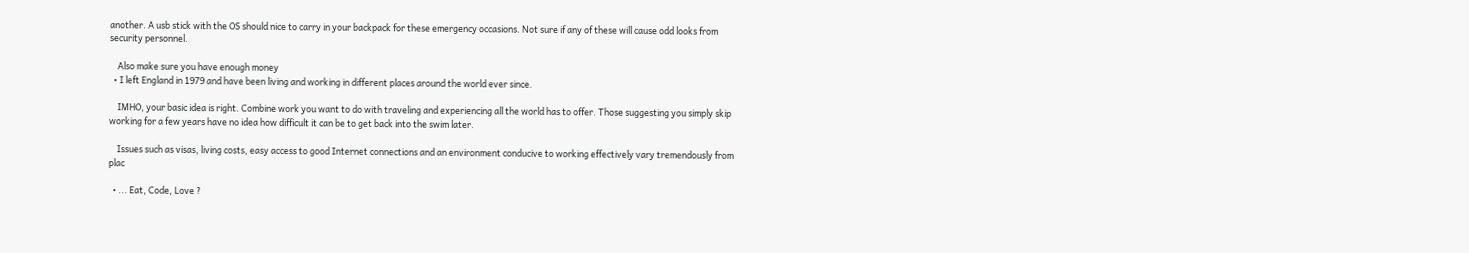another. A usb stick with the OS should nice to carry in your backpack for these emergency occasions. Not sure if any of these will cause odd looks from security personnel.

    Also make sure you have enough money
  • I left England in 1979 and have been living and working in different places around the world ever since.

    IMHO, your basic idea is right. Combine work you want to do with traveling and experiencing all the world has to offer. Those suggesting you simply skip working for a few years have no idea how difficult it can be to get back into the swim later.

    Issues such as visas, living costs, easy access to good Internet connections and an environment conducive to working effectively vary tremendously from plac

  • ... Eat, Code, Love ?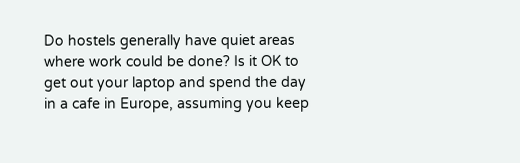Do hostels generally have quiet areas where work could be done? Is it OK to get out your laptop and spend the day in a cafe in Europe, assuming you keep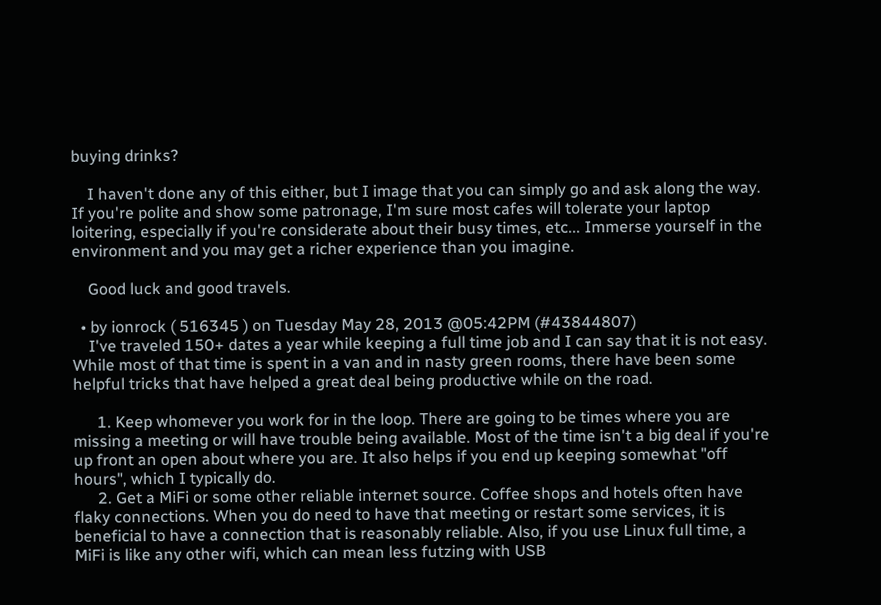buying drinks?

    I haven't done any of this either, but I image that you can simply go and ask along the way. If you're polite and show some patronage, I'm sure most cafes will tolerate your laptop loitering, especially if you're considerate about their busy times, etc... Immerse yourself in the environment and you may get a richer experience than you imagine.

    Good luck and good travels.

  • by ionrock ( 516345 ) on Tuesday May 28, 2013 @05:42PM (#43844807)
    I've traveled 150+ dates a year while keeping a full time job and I can say that it is not easy. While most of that time is spent in a van and in nasty green rooms, there have been some helpful tricks that have helped a great deal being productive while on the road.

      1. Keep whomever you work for in the loop. There are going to be times where you are missing a meeting or will have trouble being available. Most of the time isn't a big deal if you're up front an open about where you are. It also helps if you end up keeping somewhat "off hours", which I typically do.
      2. Get a MiFi or some other reliable internet source. Coffee shops and hotels often have flaky connections. When you do need to have that meeting or restart some services, it is beneficial to have a connection that is reasonably reliable. Also, if you use Linux full time, a MiFi is like any other wifi, which can mean less futzing with USB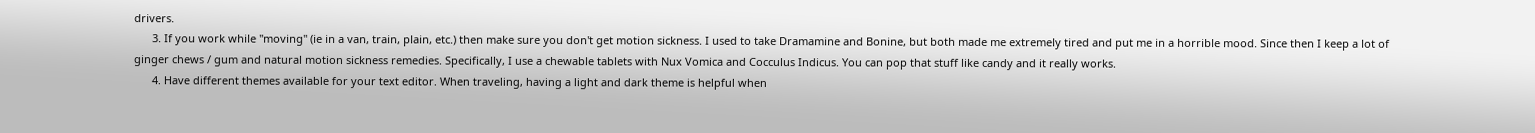drivers.
      3. If you work while "moving" (ie in a van, train, plain, etc.) then make sure you don't get motion sickness. I used to take Dramamine and Bonine, but both made me extremely tired and put me in a horrible mood. Since then I keep a lot of ginger chews / gum and natural motion sickness remedies. Specifically, I use a chewable tablets with Nux Vomica and Cocculus Indicus. You can pop that stuff like candy and it really works.
      4. Have different themes available for your text editor. When traveling, having a light and dark theme is helpful when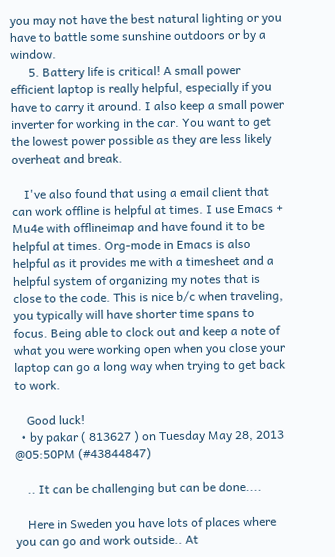you may not have the best natural lighting or you have to battle some sunshine outdoors or by a window.
      5. Battery life is critical! A small power efficient laptop is really helpful, especially if you have to carry it around. I also keep a small power inverter for working in the car. You want to get the lowest power possible as they are less likely overheat and break.

    I've also found that using a email client that can work offline is helpful at times. I use Emacs + Mu4e with offlineimap and have found it to be helpful at times. Org-mode in Emacs is also helpful as it provides me with a timesheet and a helpful system of organizing my notes that is close to the code. This is nice b/c when traveling, you typically will have shorter time spans to focus. Being able to clock out and keep a note of what you were working open when you close your laptop can go a long way when trying to get back to work.

    Good luck!
  • by pakar ( 813627 ) on Tuesday May 28, 2013 @05:50PM (#43844847)

    .. It can be challenging but can be done....

    Here in Sweden you have lots of places where you can go and work outside.. At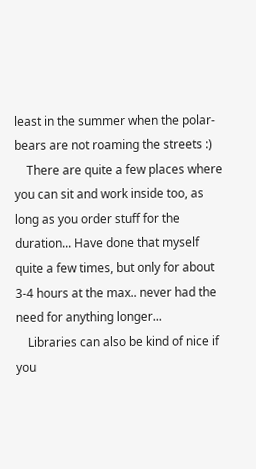least in the summer when the polar-bears are not roaming the streets :)
    There are quite a few places where you can sit and work inside too, as long as you order stuff for the duration... Have done that myself quite a few times, but only for about 3-4 hours at the max.. never had the need for anything longer...
    Libraries can also be kind of nice if you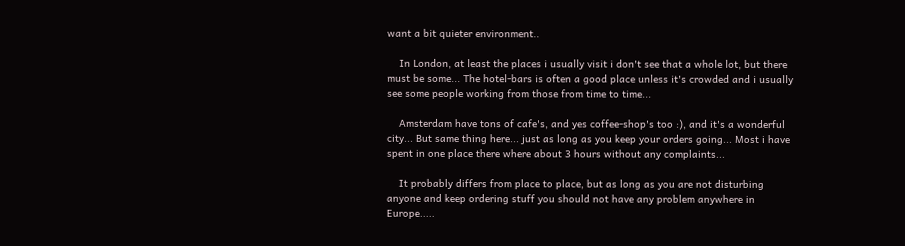want a bit quieter environment..

    In London, at least the places i usually visit i don't see that a whole lot, but there must be some... The hotel-bars is often a good place unless it's crowded and i usually see some people working from those from time to time...

    Amsterdam have tons of cafe's, and yes coffee-shop's too :), and it's a wonderful city... But same thing here... just as long as you keep your orders going... Most i have spent in one place there where about 3 hours without any complaints...

    It probably differs from place to place, but as long as you are not disturbing anyone and keep ordering stuff you should not have any problem anywhere in Europe.....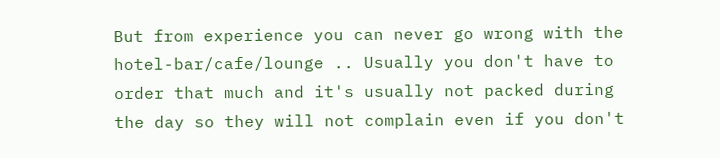But from experience you can never go wrong with the hotel-bar/cafe/lounge .. Usually you don't have to order that much and it's usually not packed during the day so they will not complain even if you don't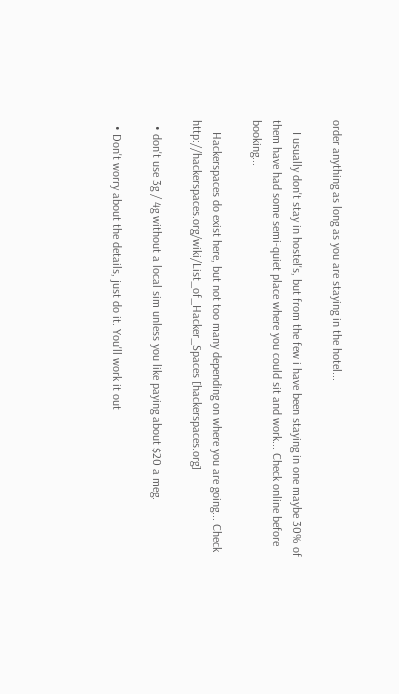order anything as long as you are staying in the hotel...

    I usually don't stay in hostel's, but from the few i have been staying in one maybe 30% of them have had some semi-quiet place where you could sit and work... Check online before booking...

    Hackerspaces do exist here, but not too many depending on where you are going... Check http://hackerspaces.org/wiki/List_of_Hacker_Spaces [hackerspaces.org]

  • don't use 3g / 4g without a local sim unless you like paying about $20 a meg.

  • Don't worry about the details, just do it. You'll work it out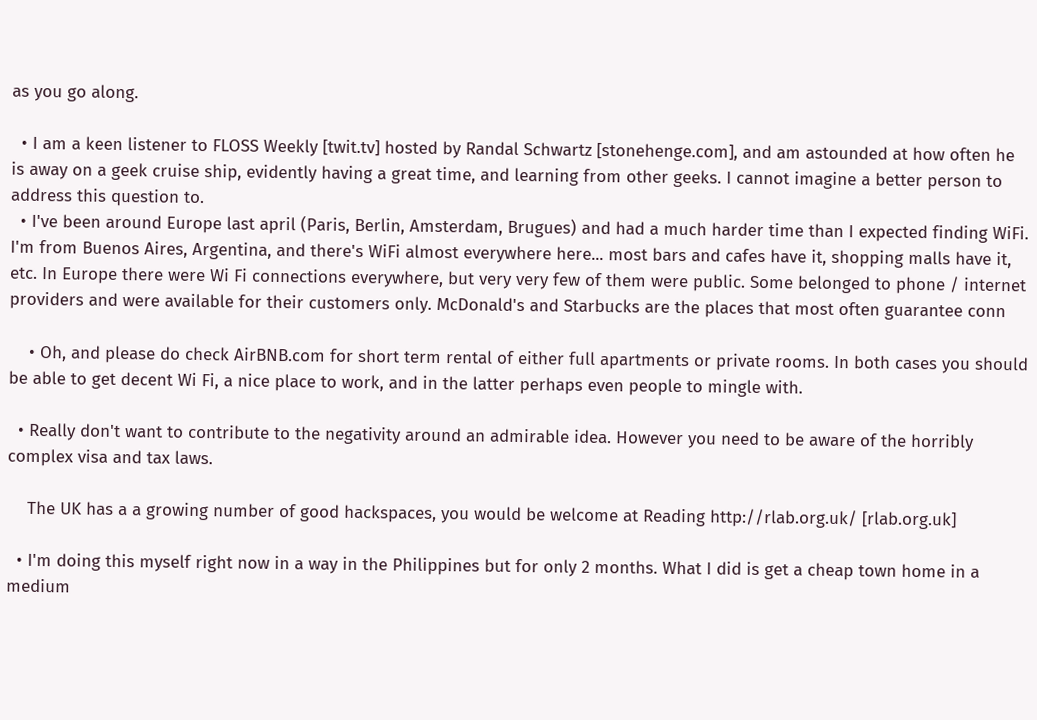as you go along.

  • I am a keen listener to FLOSS Weekly [twit.tv] hosted by Randal Schwartz [stonehenge.com], and am astounded at how often he is away on a geek cruise ship, evidently having a great time, and learning from other geeks. I cannot imagine a better person to address this question to.
  • I've been around Europe last april (Paris, Berlin, Amsterdam, Brugues) and had a much harder time than I expected finding WiFi. I'm from Buenos Aires, Argentina, and there's WiFi almost everywhere here... most bars and cafes have it, shopping malls have it, etc. In Europe there were Wi Fi connections everywhere, but very very few of them were public. Some belonged to phone / internet providers and were available for their customers only. McDonald's and Starbucks are the places that most often guarantee conn

    • Oh, and please do check AirBNB.com for short term rental of either full apartments or private rooms. In both cases you should be able to get decent Wi Fi, a nice place to work, and in the latter perhaps even people to mingle with.

  • Really don't want to contribute to the negativity around an admirable idea. However you need to be aware of the horribly complex visa and tax laws.

    The UK has a a growing number of good hackspaces, you would be welcome at Reading http://rlab.org.uk/ [rlab.org.uk]

  • I'm doing this myself right now in a way in the Philippines but for only 2 months. What I did is get a cheap town home in a medium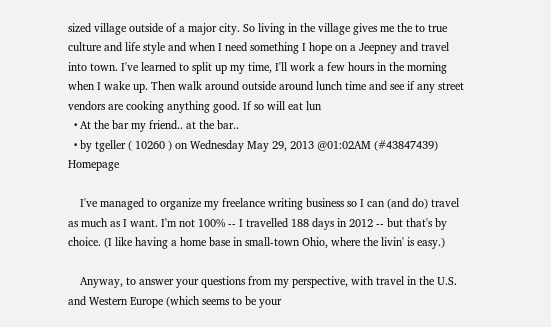sized village outside of a major city. So living in the village gives me the to true culture and life style and when I need something I hope on a Jeepney and travel into town. I've learned to split up my time, I'll work a few hours in the morning when I wake up. Then walk around outside around lunch time and see if any street vendors are cooking anything good. If so will eat lun
  • At the bar my friend.. at the bar..
  • by tgeller ( 10260 ) on Wednesday May 29, 2013 @01:02AM (#43847439) Homepage

    I've managed to organize my freelance writing business so I can (and do) travel as much as I want. I'm not 100% -- I travelled 188 days in 2012 -- but that's by choice. (I like having a home base in small-town Ohio, where the livin' is easy.)

    Anyway, to answer your questions from my perspective, with travel in the U.S. and Western Europe (which seems to be your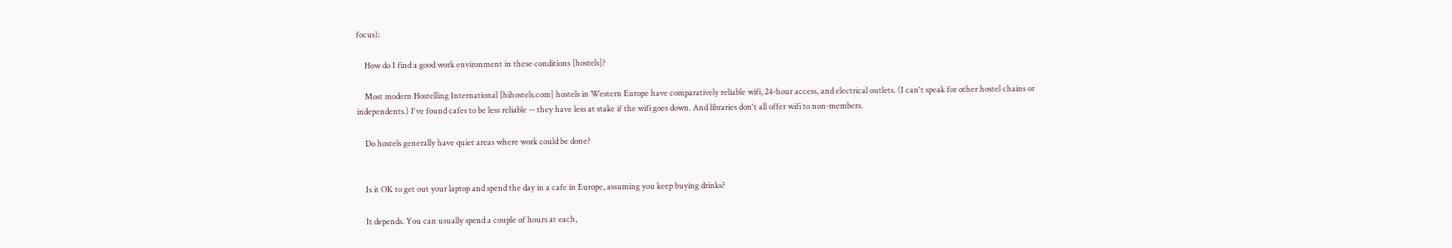focus):

    How do I find a good work environment in these conditions [hostels]?

    Most modern Hostelling International [hihostels.com] hostels in Western Europe have comparatively reliable wifi, 24-hour access, and electrical outlets. (I can't speak for other hostel chains or independents.) I've found cafes to be less reliable -- they have less at stake if the wifi goes down. And libraries don't all offer wifi to non-members.

    Do hostels generally have quiet areas where work could be done?


    Is it OK to get out your laptop and spend the day in a cafe in Europe, assuming you keep buying drinks?

    It depends. You can usually spend a couple of hours at each,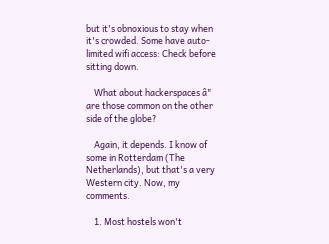but it's obnoxious to stay when it's crowded. Some have auto-limited wifi access: Check before sitting down.

    What about hackerspaces â" are those common on the other side of the globe?

    Again, it depends. I know of some in Rotterdam (The Netherlands), but that's a very Western city. Now, my comments.

    1. Most hostels won't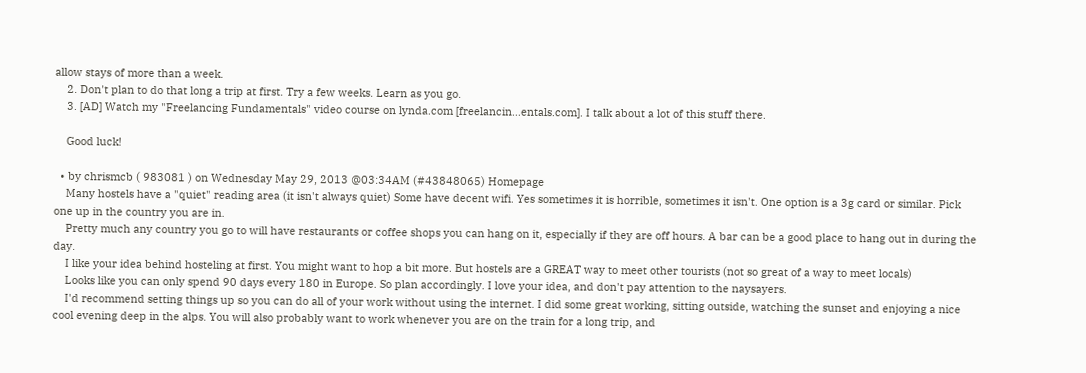allow stays of more than a week.
    2. Don't plan to do that long a trip at first. Try a few weeks. Learn as you go.
    3. [AD] Watch my "Freelancing Fundamentals" video course on lynda.com [freelancin...entals.com]. I talk about a lot of this stuff there.

    Good luck!

  • by chrismcb ( 983081 ) on Wednesday May 29, 2013 @03:34AM (#43848065) Homepage
    Many hostels have a "quiet" reading area (it isn't always quiet) Some have decent wifi. Yes sometimes it is horrible, sometimes it isn't. One option is a 3g card or similar. Pick one up in the country you are in.
    Pretty much any country you go to will have restaurants or coffee shops you can hang on it, especially if they are off hours. A bar can be a good place to hang out in during the day.
    I like your idea behind hosteling at first. You might want to hop a bit more. But hostels are a GREAT way to meet other tourists (not so great of a way to meet locals)
    Looks like you can only spend 90 days every 180 in Europe. So plan accordingly. I love your idea, and don't pay attention to the naysayers.
    I'd recommend setting things up so you can do all of your work without using the internet. I did some great working, sitting outside, watching the sunset and enjoying a nice cool evening deep in the alps. You will also probably want to work whenever you are on the train for a long trip, and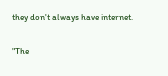they don't always have internet.

"The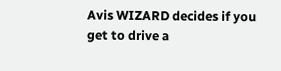Avis WIZARD decides if you get to drive a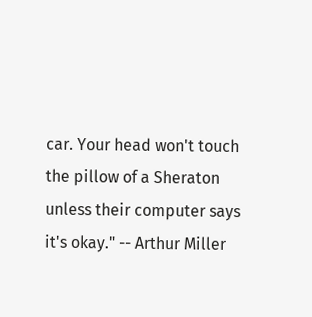car. Your head won't touch the pillow of a Sheraton unless their computer says it's okay." -- Arthur Miller